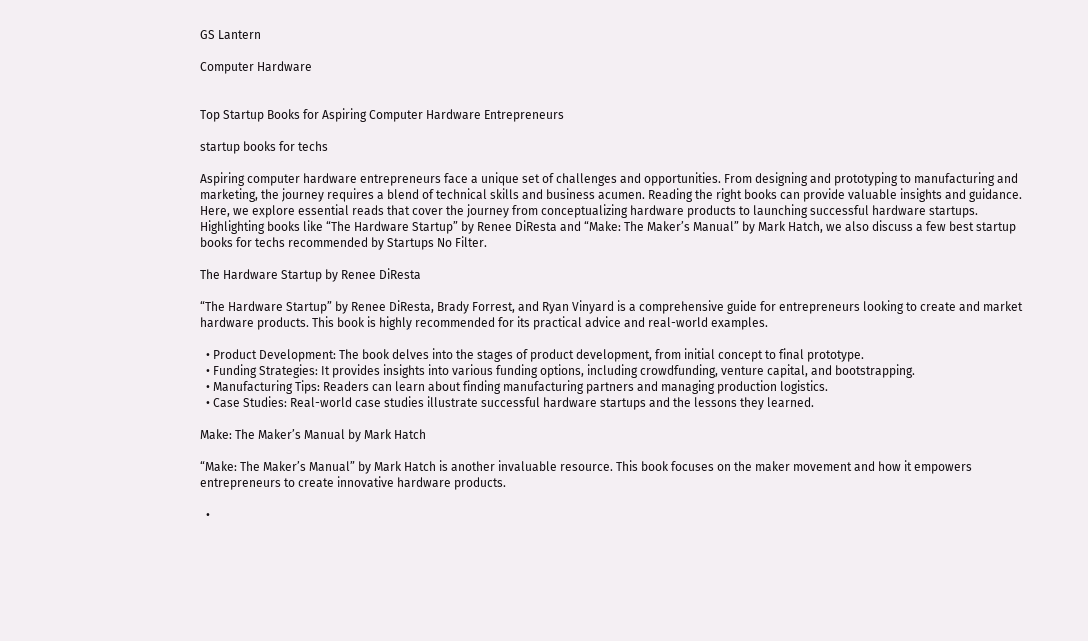GS Lantern

Computer Hardware


Top Startup Books for Aspiring Computer Hardware Entrepreneurs

startup books for techs

Aspiring computer hardware entrepreneurs face a unique set of challenges and opportunities. From designing and prototyping to manufacturing and marketing, the journey requires a blend of technical skills and business acumen. Reading the right books can provide valuable insights and guidance. Here, we explore essential reads that cover the journey from conceptualizing hardware products to launching successful hardware startups. Highlighting books like “The Hardware Startup” by Renee DiResta and “Make: The Maker’s Manual” by Mark Hatch, we also discuss a few best startup books for techs recommended by Startups No Filter.

The Hardware Startup by Renee DiResta

“The Hardware Startup” by Renee DiResta, Brady Forrest, and Ryan Vinyard is a comprehensive guide for entrepreneurs looking to create and market hardware products. This book is highly recommended for its practical advice and real-world examples.

  • Product Development: The book delves into the stages of product development, from initial concept to final prototype.
  • Funding Strategies: It provides insights into various funding options, including crowdfunding, venture capital, and bootstrapping.
  • Manufacturing Tips: Readers can learn about finding manufacturing partners and managing production logistics.
  • Case Studies: Real-world case studies illustrate successful hardware startups and the lessons they learned.

Make: The Maker’s Manual by Mark Hatch

“Make: The Maker’s Manual” by Mark Hatch is another invaluable resource. This book focuses on the maker movement and how it empowers entrepreneurs to create innovative hardware products.

  •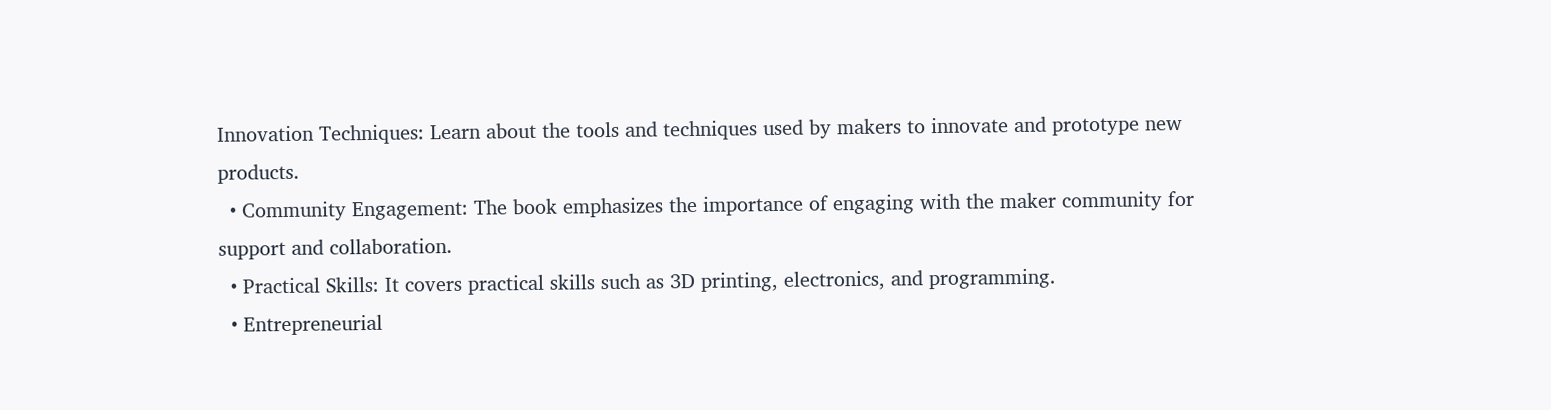Innovation Techniques: Learn about the tools and techniques used by makers to innovate and prototype new products.
  • Community Engagement: The book emphasizes the importance of engaging with the maker community for support and collaboration.
  • Practical Skills: It covers practical skills such as 3D printing, electronics, and programming.
  • Entrepreneurial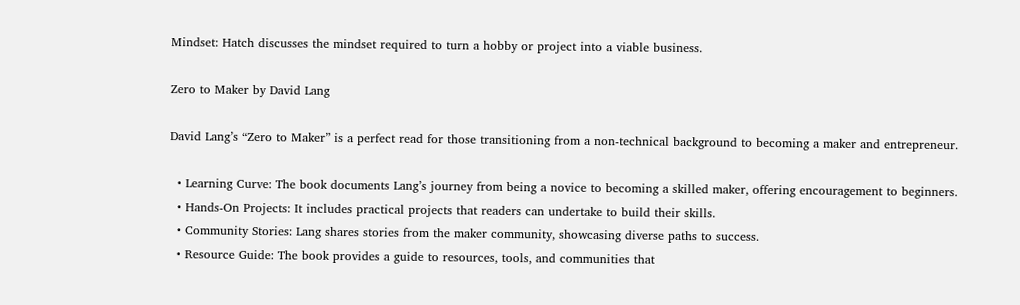Mindset: Hatch discusses the mindset required to turn a hobby or project into a viable business.

Zero to Maker by David Lang

David Lang’s “Zero to Maker” is a perfect read for those transitioning from a non-technical background to becoming a maker and entrepreneur.

  • Learning Curve: The book documents Lang’s journey from being a novice to becoming a skilled maker, offering encouragement to beginners.
  • Hands-On Projects: It includes practical projects that readers can undertake to build their skills.
  • Community Stories: Lang shares stories from the maker community, showcasing diverse paths to success.
  • Resource Guide: The book provides a guide to resources, tools, and communities that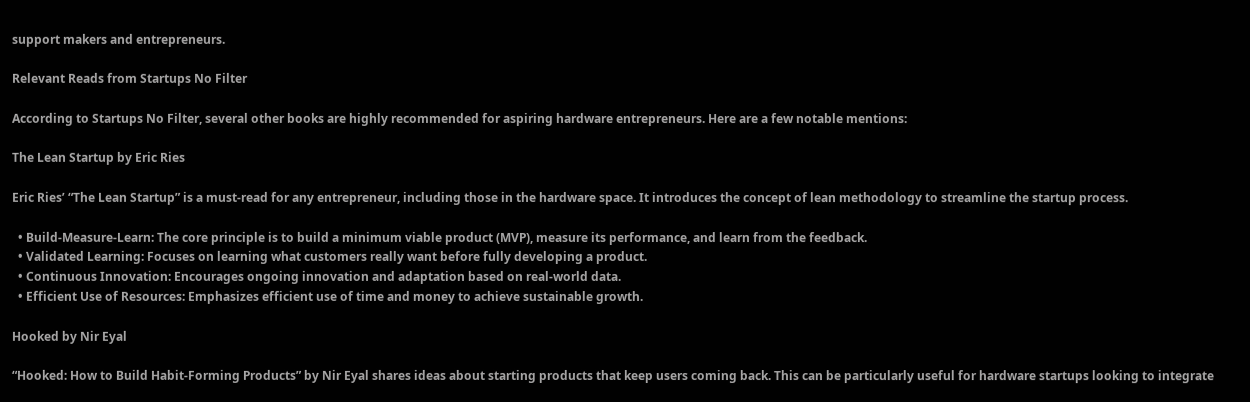support makers and entrepreneurs.

Relevant Reads from Startups No Filter

According to Startups No Filter, several other books are highly recommended for aspiring hardware entrepreneurs. Here are a few notable mentions:

The Lean Startup by Eric Ries

Eric Ries’ “The Lean Startup” is a must-read for any entrepreneur, including those in the hardware space. It introduces the concept of lean methodology to streamline the startup process.

  • Build-Measure-Learn: The core principle is to build a minimum viable product (MVP), measure its performance, and learn from the feedback.
  • Validated Learning: Focuses on learning what customers really want before fully developing a product.
  • Continuous Innovation: Encourages ongoing innovation and adaptation based on real-world data.
  • Efficient Use of Resources: Emphasizes efficient use of time and money to achieve sustainable growth.

Hooked by Nir Eyal

“Hooked: How to Build Habit-Forming Products” by Nir Eyal shares ideas about starting products that keep users coming back. This can be particularly useful for hardware startups looking to integrate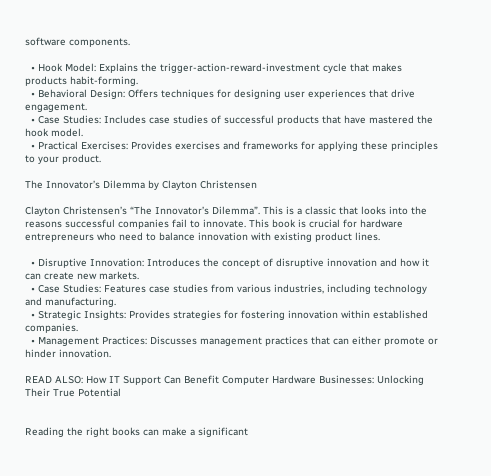software components.

  • Hook Model: Explains the trigger-action-reward-investment cycle that makes products habit-forming.
  • Behavioral Design: Offers techniques for designing user experiences that drive engagement.
  • Case Studies: Includes case studies of successful products that have mastered the hook model.
  • Practical Exercises: Provides exercises and frameworks for applying these principles to your product.

The Innovator’s Dilemma by Clayton Christensen

Clayton Christensen’s “The Innovator’s Dilemma”. This is a classic that looks into the reasons successful companies fail to innovate. This book is crucial for hardware entrepreneurs who need to balance innovation with existing product lines.

  • Disruptive Innovation: Introduces the concept of disruptive innovation and how it can create new markets.
  • Case Studies: Features case studies from various industries, including technology and manufacturing.
  • Strategic Insights: Provides strategies for fostering innovation within established companies.
  • Management Practices: Discusses management practices that can either promote or hinder innovation.

READ ALSO: How IT Support Can Benefit Computer Hardware Businesses: Unlocking Their True Potential


Reading the right books can make a significant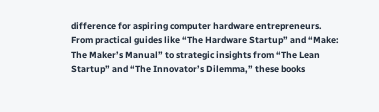difference for aspiring computer hardware entrepreneurs. From practical guides like “The Hardware Startup” and “Make: The Maker’s Manual” to strategic insights from “The Lean Startup” and “The Innovator’s Dilemma,” these books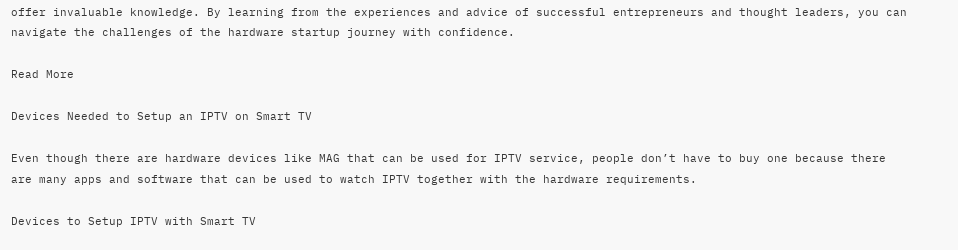offer invaluable knowledge. By learning from the experiences and advice of successful entrepreneurs and thought leaders, you can navigate the challenges of the hardware startup journey with confidence.

Read More

Devices Needed to Setup an IPTV on Smart TV

Even though there are hardware devices like MAG that can be used for IPTV service, people don’t have to buy one because there are many apps and software that can be used to watch IPTV together with the hardware requirements.

Devices to Setup IPTV with Smart TV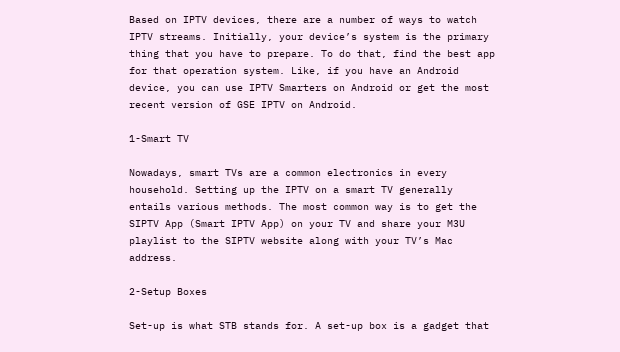Based on IPTV devices, there are a number of ways to watch IPTV streams. Initially, your device’s system is the primary thing that you have to prepare. To do that, find the best app for that operation system. Like, if you have an Android device, you can use IPTV Smarters on Android or get the most recent version of GSE IPTV on Android.

1-Smart TV

Nowadays, smart TVs are a common electronics in every household. Setting up the IPTV on a smart TV generally entails various methods. The most common way is to get the SIPTV App (Smart IPTV App) on your TV and share your M3U playlist to the SIPTV website along with your TV’s Mac address.

2-Setup Boxes

Set-up is what STB stands for. A set-up box is a gadget that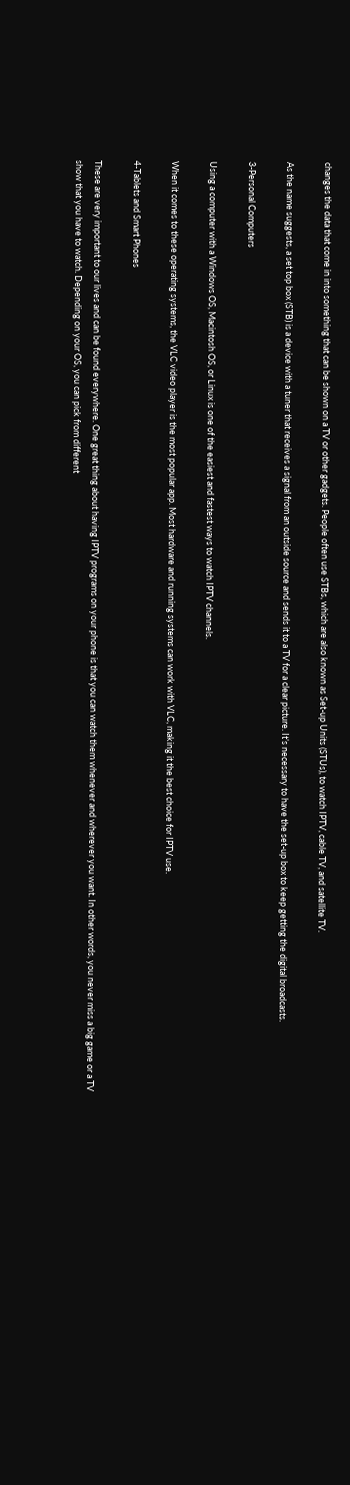changes the data that come in into something that can be shown on a TV or other gadgets. People often use STBs, which are also known as Set-up Units (STUs), to watch IPTV, cable TV, and satellite TV.

As the name suggests, a set top box (STB) is a device with a tuner that receives a signal from an outside source and sends it to a TV for a clear picture. It’s necessary to have the set-up box to keep getting the digital broadcasts.

3-Personal Computers

Using a computer with a Windows OS, Macintosh OS, or Linux is one of the easiest and fastest ways to watch IPTV channels.

When it comes to these operating systems, the VLC video player is the most popular app. Most hardware and running systems can work with VLC, making it the best choice for IPTV use.

4-Tablets and Smart Phones

These are very important to our lives and can be found everywhere. One great thing about having IPTV programs on your phone is that you can watch them whenever and wherever you want. In other words, you never miss a big game or a TV show that you have to watch. Depending on your OS, you can pick from different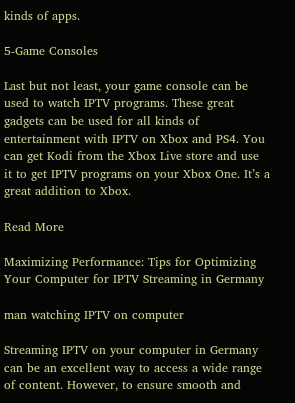kinds of apps.

5-Game Consoles

Last but not least, your game console can be used to watch IPTV programs. These great gadgets can be used for all kinds of entertainment with IPTV on Xbox and PS4. You can get Kodi from the Xbox Live store and use it to get IPTV programs on your Xbox One. It’s a great addition to Xbox.

Read More

Maximizing Performance: Tips for Optimizing Your Computer for IPTV Streaming in Germany

man watching IPTV on computer

Streaming IPTV on your computer in Germany can be an excellent way to access a wide range of content. However, to ensure smooth and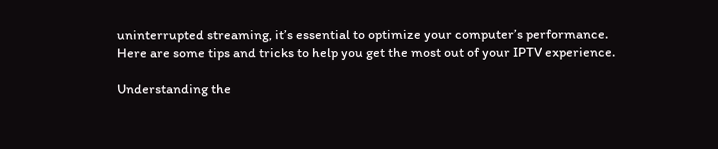uninterrupted streaming, it’s essential to optimize your computer’s performance. Here are some tips and tricks to help you get the most out of your IPTV experience.

Understanding the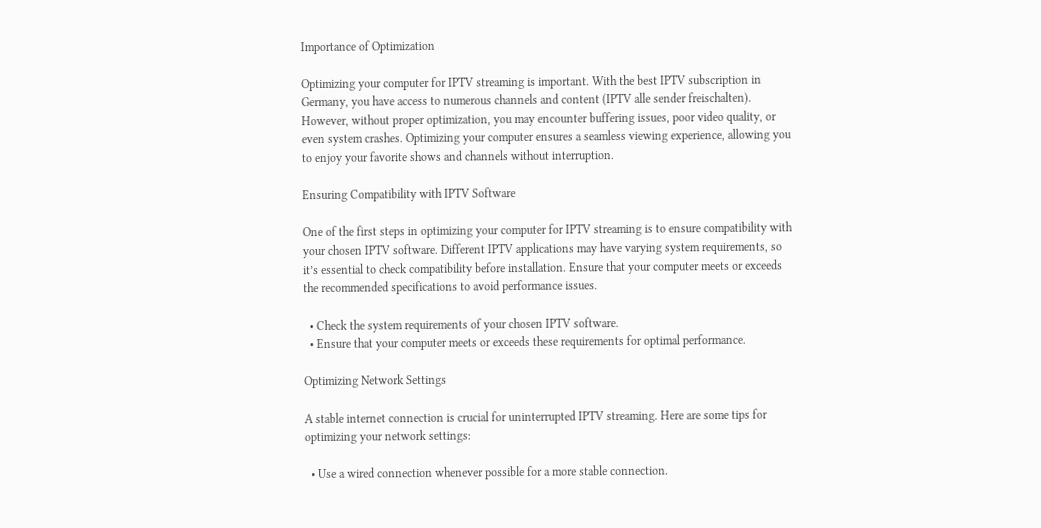Importance of Optimization

Optimizing your computer for IPTV streaming is important. With the best IPTV subscription in Germany, you have access to numerous channels and content (IPTV alle sender freischalten). However, without proper optimization, you may encounter buffering issues, poor video quality, or even system crashes. Optimizing your computer ensures a seamless viewing experience, allowing you to enjoy your favorite shows and channels without interruption.

Ensuring Compatibility with IPTV Software

One of the first steps in optimizing your computer for IPTV streaming is to ensure compatibility with your chosen IPTV software. Different IPTV applications may have varying system requirements, so it’s essential to check compatibility before installation. Ensure that your computer meets or exceeds the recommended specifications to avoid performance issues.

  • Check the system requirements of your chosen IPTV software.
  • Ensure that your computer meets or exceeds these requirements for optimal performance.

Optimizing Network Settings

A stable internet connection is crucial for uninterrupted IPTV streaming. Here are some tips for optimizing your network settings:

  • Use a wired connection whenever possible for a more stable connection.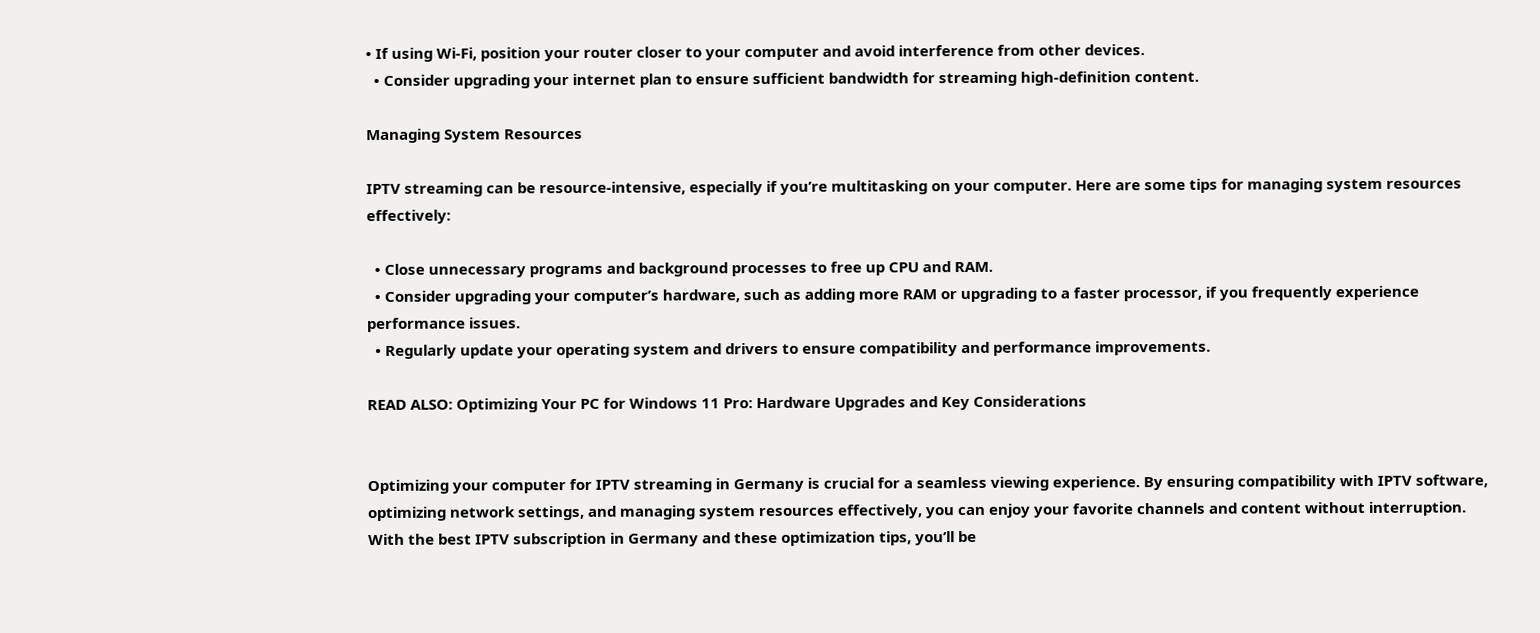• If using Wi-Fi, position your router closer to your computer and avoid interference from other devices.
  • Consider upgrading your internet plan to ensure sufficient bandwidth for streaming high-definition content.

Managing System Resources

IPTV streaming can be resource-intensive, especially if you’re multitasking on your computer. Here are some tips for managing system resources effectively:

  • Close unnecessary programs and background processes to free up CPU and RAM.
  • Consider upgrading your computer’s hardware, such as adding more RAM or upgrading to a faster processor, if you frequently experience performance issues.
  • Regularly update your operating system and drivers to ensure compatibility and performance improvements.

READ ALSO: Optimizing Your PC for Windows 11 Pro: Hardware Upgrades and Key Considerations


Optimizing your computer for IPTV streaming in Germany is crucial for a seamless viewing experience. By ensuring compatibility with IPTV software, optimizing network settings, and managing system resources effectively, you can enjoy your favorite channels and content without interruption. With the best IPTV subscription in Germany and these optimization tips, you’ll be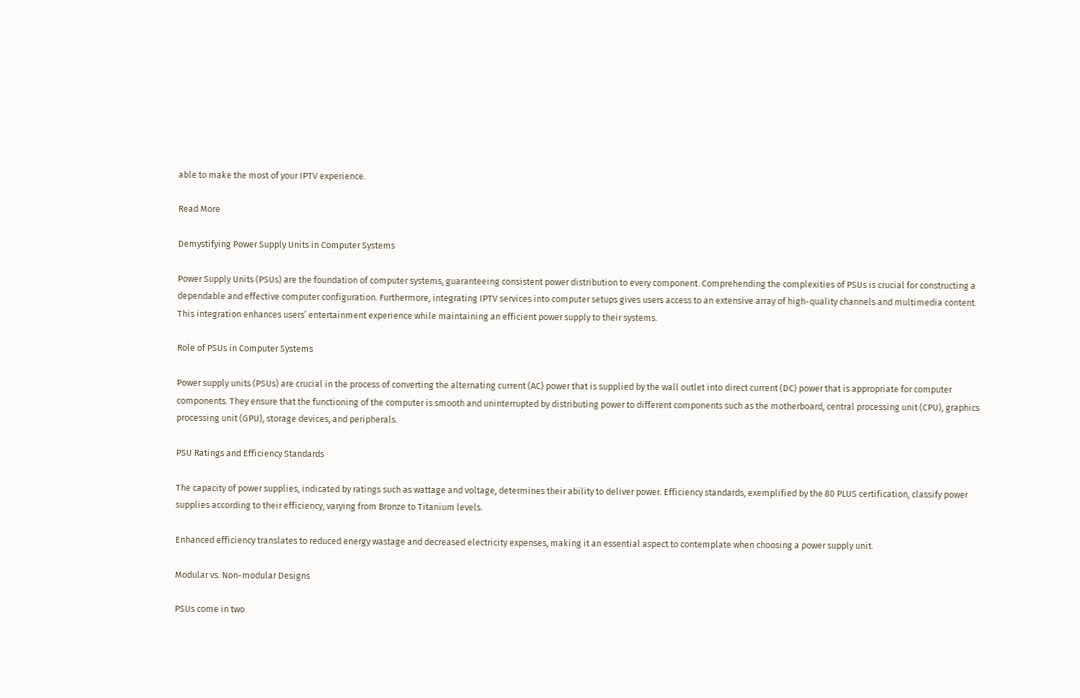able to make the most of your IPTV experience.

Read More

Demystifying Power Supply Units in Computer Systems

Power Supply Units (PSUs) are the foundation of computer systems, guaranteeing consistent power distribution to every component. Comprehending the complexities of PSUs is crucial for constructing a dependable and effective computer configuration. Furthermore, integrating IPTV services into computer setups gives users access to an extensive array of high-quality channels and multimedia content. This integration enhances users’ entertainment experience while maintaining an efficient power supply to their systems.

Role of PSUs in Computer Systems

Power supply units (PSUs) are crucial in the process of converting the alternating current (AC) power that is supplied by the wall outlet into direct current (DC) power that is appropriate for computer components. They ensure that the functioning of the computer is smooth and uninterrupted by distributing power to different components such as the motherboard, central processing unit (CPU), graphics processing unit (GPU), storage devices, and peripherals.

PSU Ratings and Efficiency Standards

The capacity of power supplies, indicated by ratings such as wattage and voltage, determines their ability to deliver power. Efficiency standards, exemplified by the 80 PLUS certification, classify power supplies according to their efficiency, varying from Bronze to Titanium levels.

Enhanced efficiency translates to reduced energy wastage and decreased electricity expenses, making it an essential aspect to contemplate when choosing a power supply unit.

Modular vs. Non-modular Designs

PSUs come in two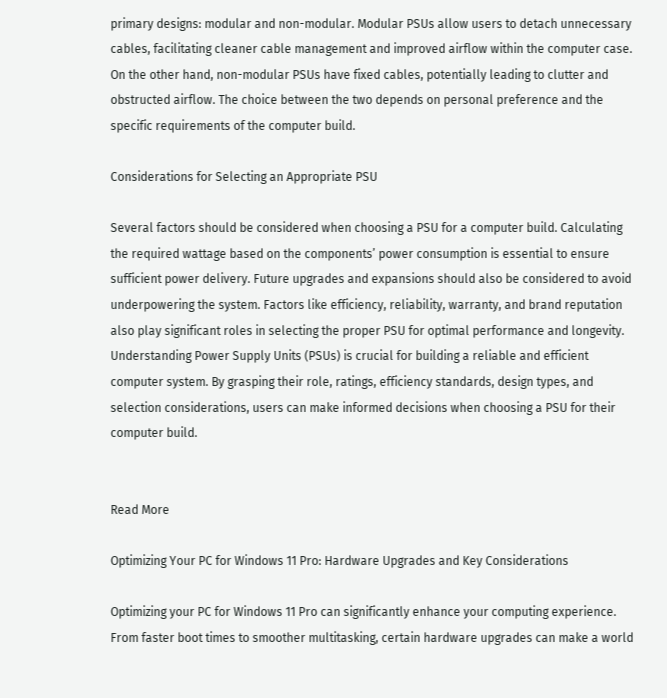primary designs: modular and non-modular. Modular PSUs allow users to detach unnecessary cables, facilitating cleaner cable management and improved airflow within the computer case. On the other hand, non-modular PSUs have fixed cables, potentially leading to clutter and obstructed airflow. The choice between the two depends on personal preference and the specific requirements of the computer build.

Considerations for Selecting an Appropriate PSU

Several factors should be considered when choosing a PSU for a computer build. Calculating the required wattage based on the components’ power consumption is essential to ensure sufficient power delivery. Future upgrades and expansions should also be considered to avoid underpowering the system. Factors like efficiency, reliability, warranty, and brand reputation also play significant roles in selecting the proper PSU for optimal performance and longevity. Understanding Power Supply Units (PSUs) is crucial for building a reliable and efficient computer system. By grasping their role, ratings, efficiency standards, design types, and selection considerations, users can make informed decisions when choosing a PSU for their computer build.


Read More

Optimizing Your PC for Windows 11 Pro: Hardware Upgrades and Key Considerations

Optimizing your PC for Windows 11 Pro can significantly enhance your computing experience. From faster boot times to smoother multitasking, certain hardware upgrades can make a world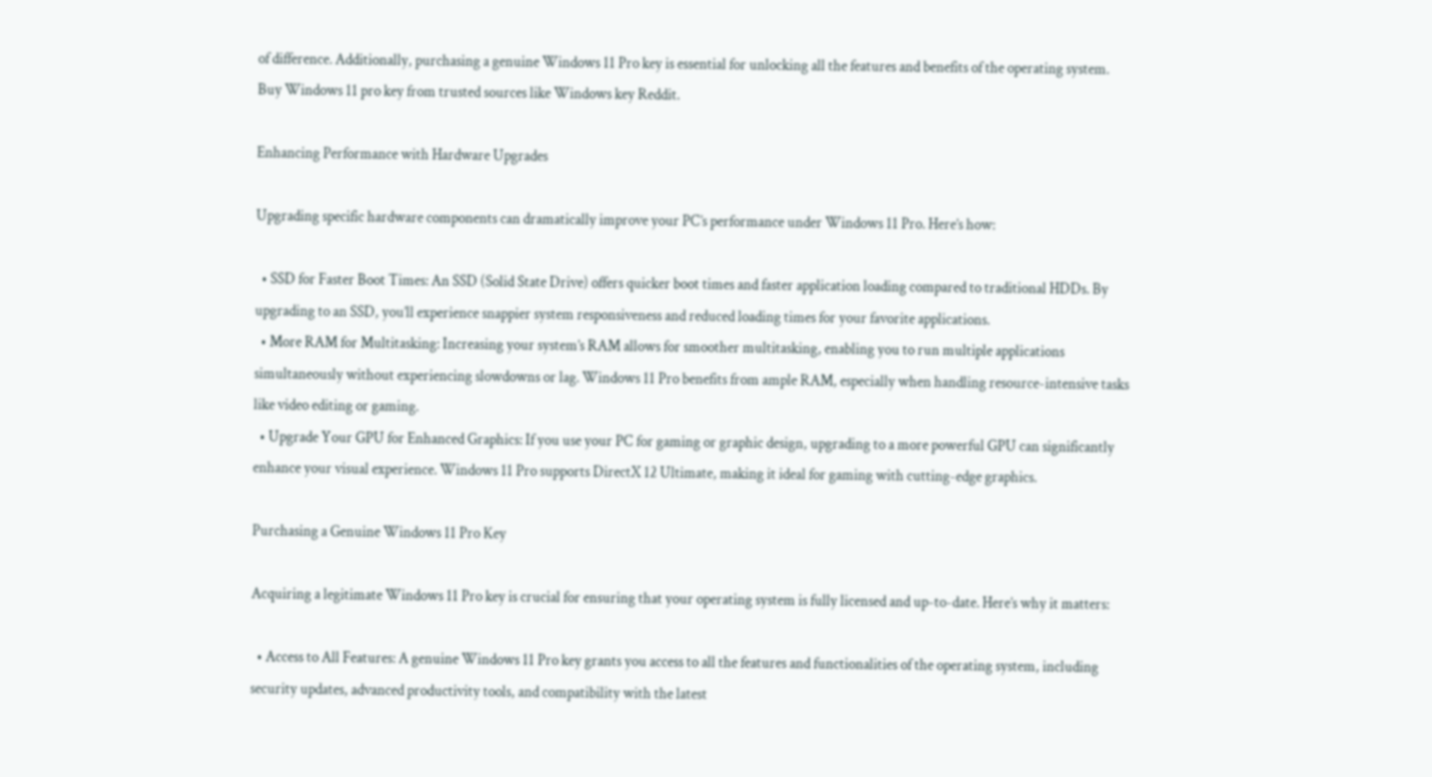of difference. Additionally, purchasing a genuine Windows 11 Pro key is essential for unlocking all the features and benefits of the operating system. Buy Windows 11 pro key from trusted sources like Windows key Reddit.

Enhancing Performance with Hardware Upgrades

Upgrading specific hardware components can dramatically improve your PC’s performance under Windows 11 Pro. Here’s how:

  • SSD for Faster Boot Times: An SSD (Solid State Drive) offers quicker boot times and faster application loading compared to traditional HDDs. By upgrading to an SSD, you’ll experience snappier system responsiveness and reduced loading times for your favorite applications.
  • More RAM for Multitasking: Increasing your system’s RAM allows for smoother multitasking, enabling you to run multiple applications simultaneously without experiencing slowdowns or lag. Windows 11 Pro benefits from ample RAM, especially when handling resource-intensive tasks like video editing or gaming.
  • Upgrade Your GPU for Enhanced Graphics: If you use your PC for gaming or graphic design, upgrading to a more powerful GPU can significantly enhance your visual experience. Windows 11 Pro supports DirectX 12 Ultimate, making it ideal for gaming with cutting-edge graphics.

Purchasing a Genuine Windows 11 Pro Key

Acquiring a legitimate Windows 11 Pro key is crucial for ensuring that your operating system is fully licensed and up-to-date. Here’s why it matters:

  • Access to All Features: A genuine Windows 11 Pro key grants you access to all the features and functionalities of the operating system, including security updates, advanced productivity tools, and compatibility with the latest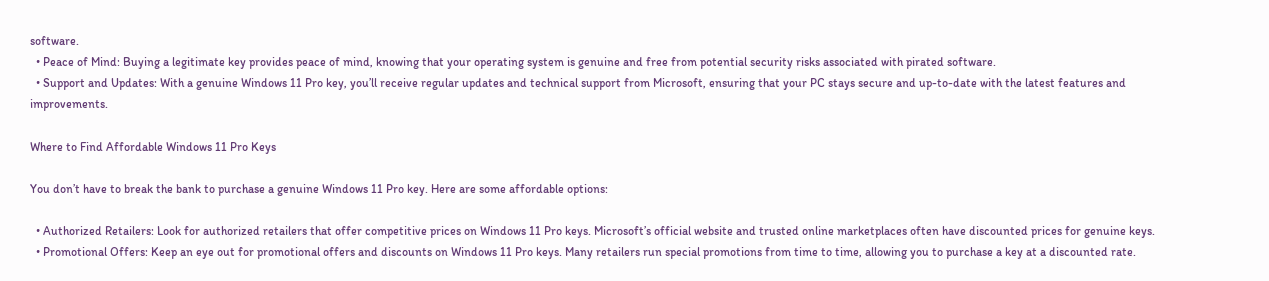software.
  • Peace of Mind: Buying a legitimate key provides peace of mind, knowing that your operating system is genuine and free from potential security risks associated with pirated software.
  • Support and Updates: With a genuine Windows 11 Pro key, you’ll receive regular updates and technical support from Microsoft, ensuring that your PC stays secure and up-to-date with the latest features and improvements.

Where to Find Affordable Windows 11 Pro Keys

You don’t have to break the bank to purchase a genuine Windows 11 Pro key. Here are some affordable options:

  • Authorized Retailers: Look for authorized retailers that offer competitive prices on Windows 11 Pro keys. Microsoft’s official website and trusted online marketplaces often have discounted prices for genuine keys.
  • Promotional Offers: Keep an eye out for promotional offers and discounts on Windows 11 Pro keys. Many retailers run special promotions from time to time, allowing you to purchase a key at a discounted rate.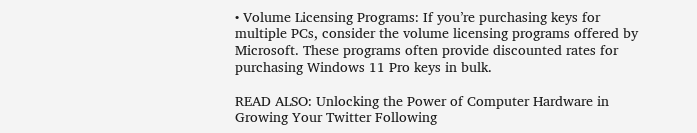• Volume Licensing Programs: If you’re purchasing keys for multiple PCs, consider the volume licensing programs offered by Microsoft. These programs often provide discounted rates for purchasing Windows 11 Pro keys in bulk.

READ ALSO: Unlocking the Power of Computer Hardware in Growing Your Twitter Following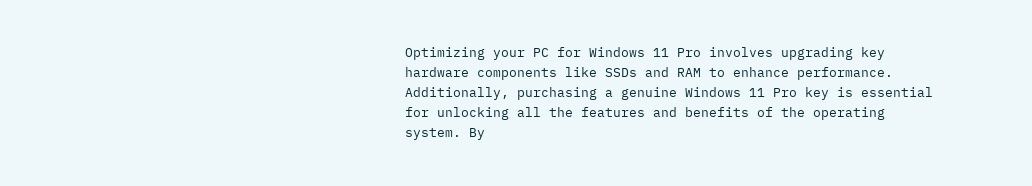Optimizing your PC for Windows 11 Pro involves upgrading key hardware components like SSDs and RAM to enhance performance. Additionally, purchasing a genuine Windows 11 Pro key is essential for unlocking all the features and benefits of the operating system. By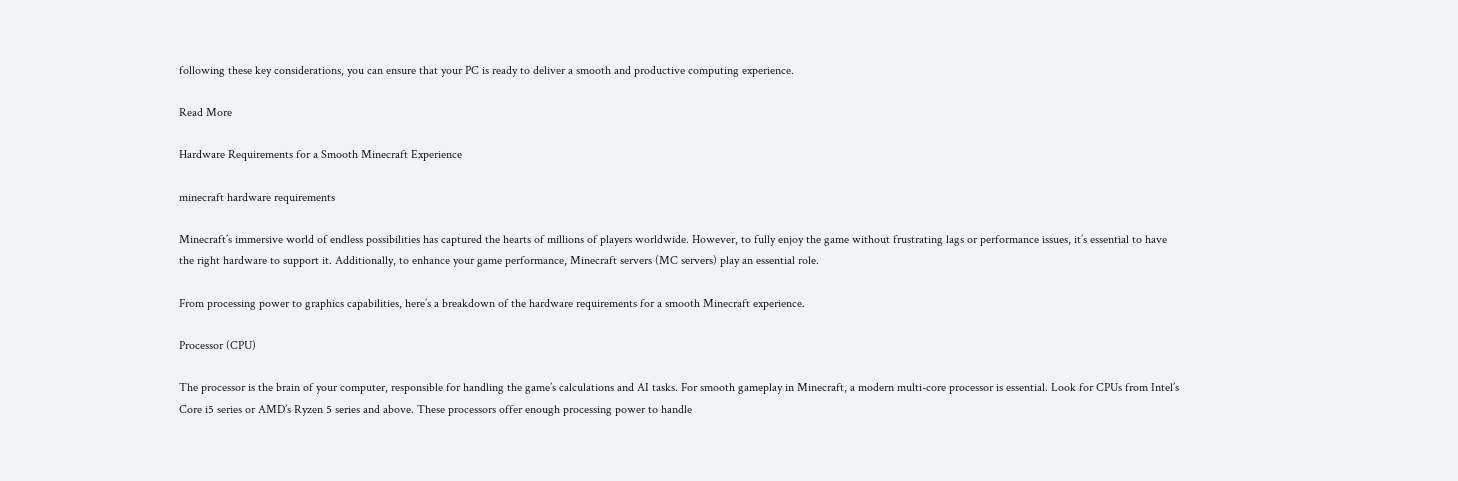following these key considerations, you can ensure that your PC is ready to deliver a smooth and productive computing experience.

Read More

Hardware Requirements for a Smooth Minecraft Experience

minecraft hardware requirements

Minecraft’s immersive world of endless possibilities has captured the hearts of millions of players worldwide. However, to fully enjoy the game without frustrating lags or performance issues, it’s essential to have the right hardware to support it. Additionally, to enhance your game performance, Minecraft servers (MC servers) play an essential role.

From processing power to graphics capabilities, here’s a breakdown of the hardware requirements for a smooth Minecraft experience.

Processor (CPU)

The processor is the brain of your computer, responsible for handling the game’s calculations and AI tasks. For smooth gameplay in Minecraft, a modern multi-core processor is essential. Look for CPUs from Intel’s Core i5 series or AMD’s Ryzen 5 series and above. These processors offer enough processing power to handle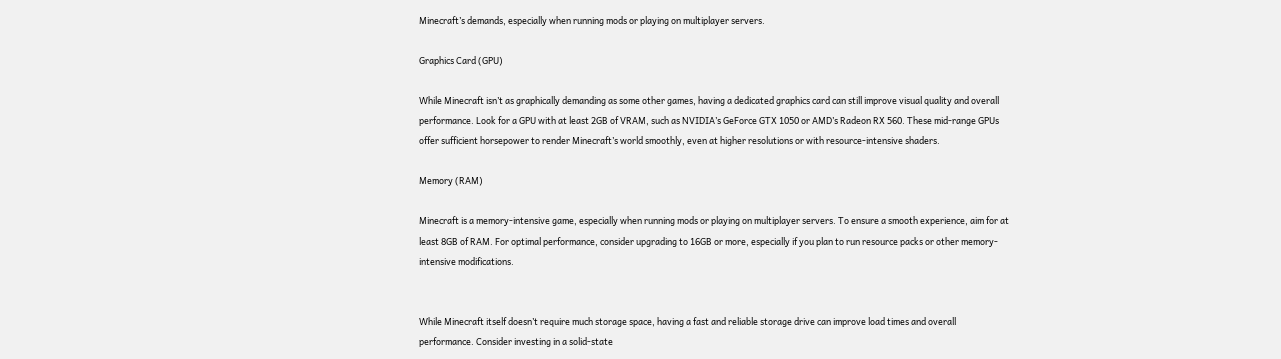Minecraft’s demands, especially when running mods or playing on multiplayer servers.

Graphics Card (GPU)

While Minecraft isn’t as graphically demanding as some other games, having a dedicated graphics card can still improve visual quality and overall performance. Look for a GPU with at least 2GB of VRAM, such as NVIDIA’s GeForce GTX 1050 or AMD’s Radeon RX 560. These mid-range GPUs offer sufficient horsepower to render Minecraft’s world smoothly, even at higher resolutions or with resource-intensive shaders.

Memory (RAM)

Minecraft is a memory-intensive game, especially when running mods or playing on multiplayer servers. To ensure a smooth experience, aim for at least 8GB of RAM. For optimal performance, consider upgrading to 16GB or more, especially if you plan to run resource packs or other memory-intensive modifications.


While Minecraft itself doesn’t require much storage space, having a fast and reliable storage drive can improve load times and overall performance. Consider investing in a solid-state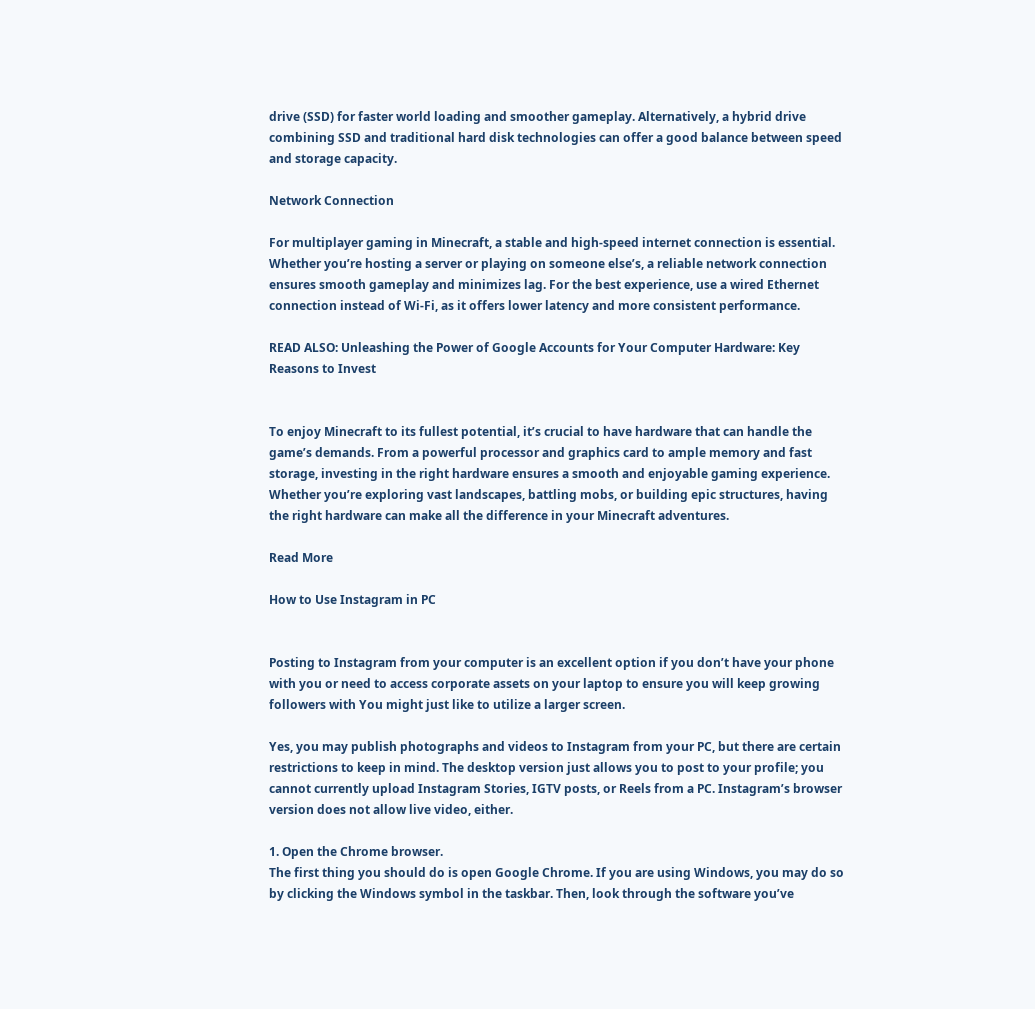drive (SSD) for faster world loading and smoother gameplay. Alternatively, a hybrid drive combining SSD and traditional hard disk technologies can offer a good balance between speed and storage capacity.

Network Connection

For multiplayer gaming in Minecraft, a stable and high-speed internet connection is essential. Whether you’re hosting a server or playing on someone else’s, a reliable network connection ensures smooth gameplay and minimizes lag. For the best experience, use a wired Ethernet connection instead of Wi-Fi, as it offers lower latency and more consistent performance.

READ ALSO: Unleashing the Power of Google Accounts for Your Computer Hardware: Key Reasons to Invest


To enjoy Minecraft to its fullest potential, it’s crucial to have hardware that can handle the game’s demands. From a powerful processor and graphics card to ample memory and fast storage, investing in the right hardware ensures a smooth and enjoyable gaming experience. Whether you’re exploring vast landscapes, battling mobs, or building epic structures, having the right hardware can make all the difference in your Minecraft adventures.

Read More

How to Use Instagram in PC


Posting to Instagram from your computer is an excellent option if you don’t have your phone with you or need to access corporate assets on your laptop to ensure you will keep growing followers with You might just like to utilize a larger screen.

Yes, you may publish photographs and videos to Instagram from your PC, but there are certain restrictions to keep in mind. The desktop version just allows you to post to your profile; you cannot currently upload Instagram Stories, IGTV posts, or Reels from a PC. Instagram’s browser version does not allow live video, either.

1. Open the Chrome browser.
The first thing you should do is open Google Chrome. If you are using Windows, you may do so by clicking the Windows symbol in the taskbar. Then, look through the software you’ve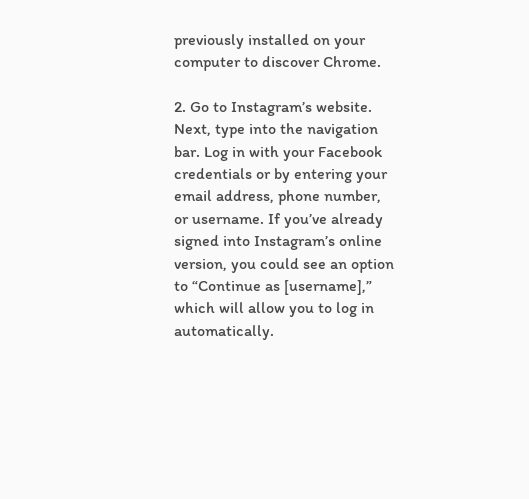previously installed on your computer to discover Chrome.

2. Go to Instagram’s website.
Next, type into the navigation bar. Log in with your Facebook credentials or by entering your email address, phone number, or username. If you’ve already signed into Instagram’s online version, you could see an option to “Continue as [username],” which will allow you to log in automatically.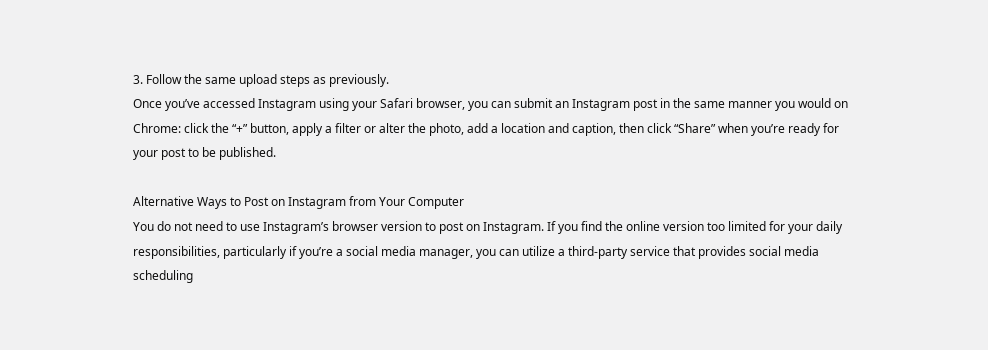3. Follow the same upload steps as previously.
Once you’ve accessed Instagram using your Safari browser, you can submit an Instagram post in the same manner you would on Chrome: click the “+” button, apply a filter or alter the photo, add a location and caption, then click “Share” when you’re ready for your post to be published.

Alternative Ways to Post on Instagram from Your Computer
You do not need to use Instagram’s browser version to post on Instagram. If you find the online version too limited for your daily responsibilities, particularly if you’re a social media manager, you can utilize a third-party service that provides social media scheduling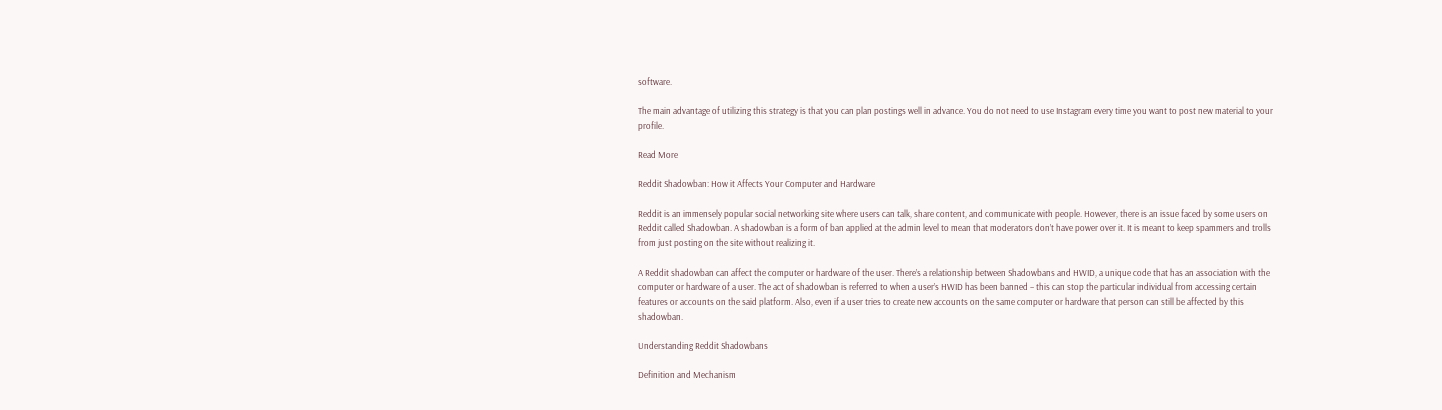software.

The main advantage of utilizing this strategy is that you can plan postings well in advance. You do not need to use Instagram every time you want to post new material to your profile.

Read More

Reddit Shadowban: How it Affects Your Computer and Hardware

Reddit is an immensely popular social networking site where users can talk, share content, and communicate with people. However, there is an issue faced by some users on Reddit called Shadowban. A shadowban is a form of ban applied at the admin level to mean that moderators don’t have power over it. It is meant to keep spammers and trolls from just posting on the site without realizing it.

A Reddit shadowban can affect the computer or hardware of the user. There’s a relationship between Shadowbans and HWID, a unique code that has an association with the computer or hardware of a user. The act of shadowban is referred to when a user’s HWID has been banned – this can stop the particular individual from accessing certain features or accounts on the said platform. Also, even if a user tries to create new accounts on the same computer or hardware that person can still be affected by this shadowban.

Understanding Reddit Shadowbans

Definition and Mechanism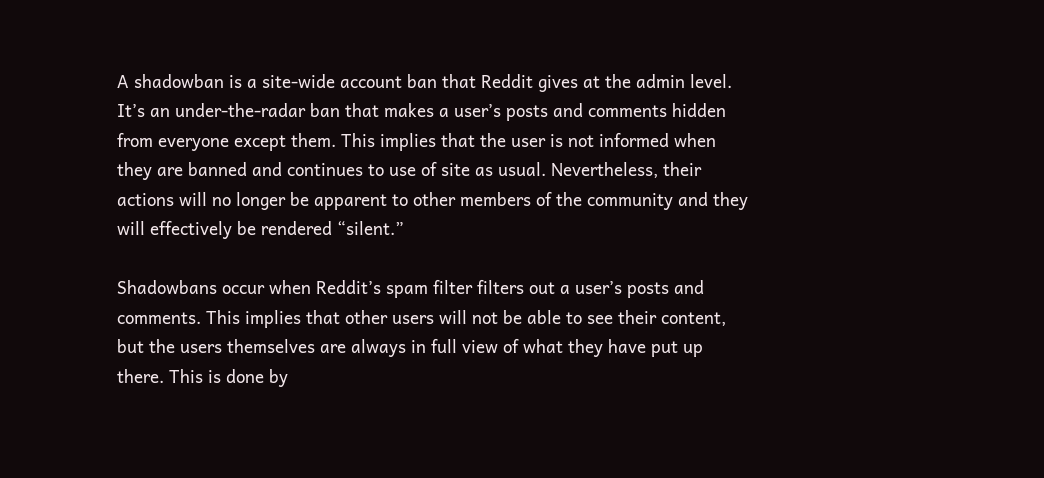A shadowban is a site-wide account ban that Reddit gives at the admin level. It’s an under-the-radar ban that makes a user’s posts and comments hidden from everyone except them. This implies that the user is not informed when they are banned and continues to use of site as usual. Nevertheless, their actions will no longer be apparent to other members of the community and they will effectively be rendered “silent.”

Shadowbans occur when Reddit’s spam filter filters out a user’s posts and comments. This implies that other users will not be able to see their content, but the users themselves are always in full view of what they have put up there. This is done by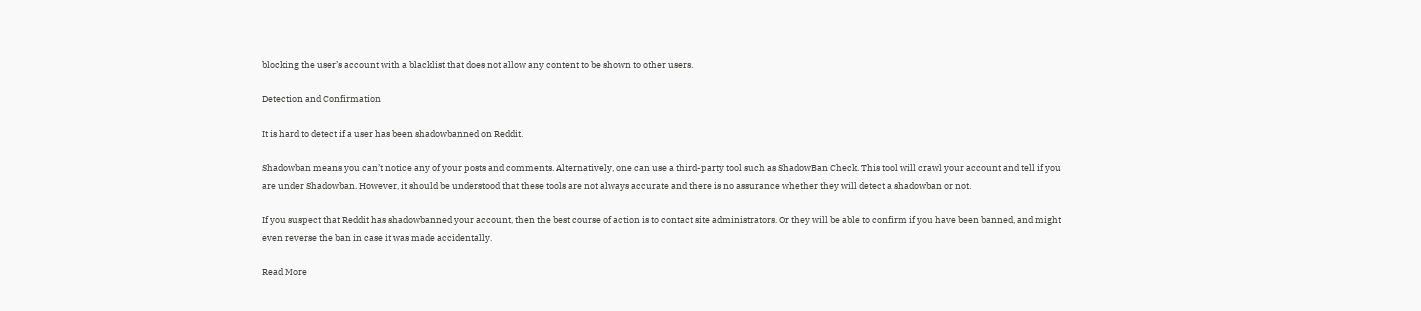blocking the user’s account with a blacklist that does not allow any content to be shown to other users.

Detection and Confirmation

It is hard to detect if a user has been shadowbanned on Reddit.

Shadowban means you can’t notice any of your posts and comments. Alternatively, one can use a third-party tool such as ShadowBan Check. This tool will crawl your account and tell if you are under Shadowban. However, it should be understood that these tools are not always accurate and there is no assurance whether they will detect a shadowban or not.

If you suspect that Reddit has shadowbanned your account, then the best course of action is to contact site administrators. Or they will be able to confirm if you have been banned, and might even reverse the ban in case it was made accidentally.

Read More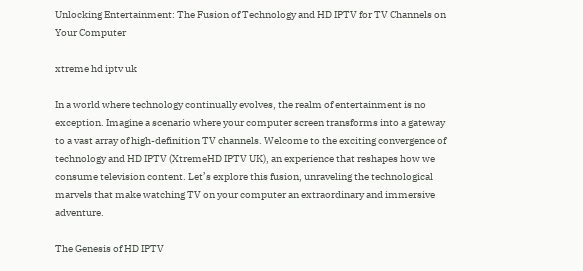Unlocking Entertainment: The Fusion of Technology and HD IPTV for TV Channels on Your Computer

xtreme hd iptv uk

In a world where technology continually evolves, the realm of entertainment is no exception. Imagine a scenario where your computer screen transforms into a gateway to a vast array of high-definition TV channels. Welcome to the exciting convergence of technology and HD IPTV (XtremeHD IPTV UK), an experience that reshapes how we consume television content. Let’s explore this fusion, unraveling the technological marvels that make watching TV on your computer an extraordinary and immersive adventure.

The Genesis of HD IPTV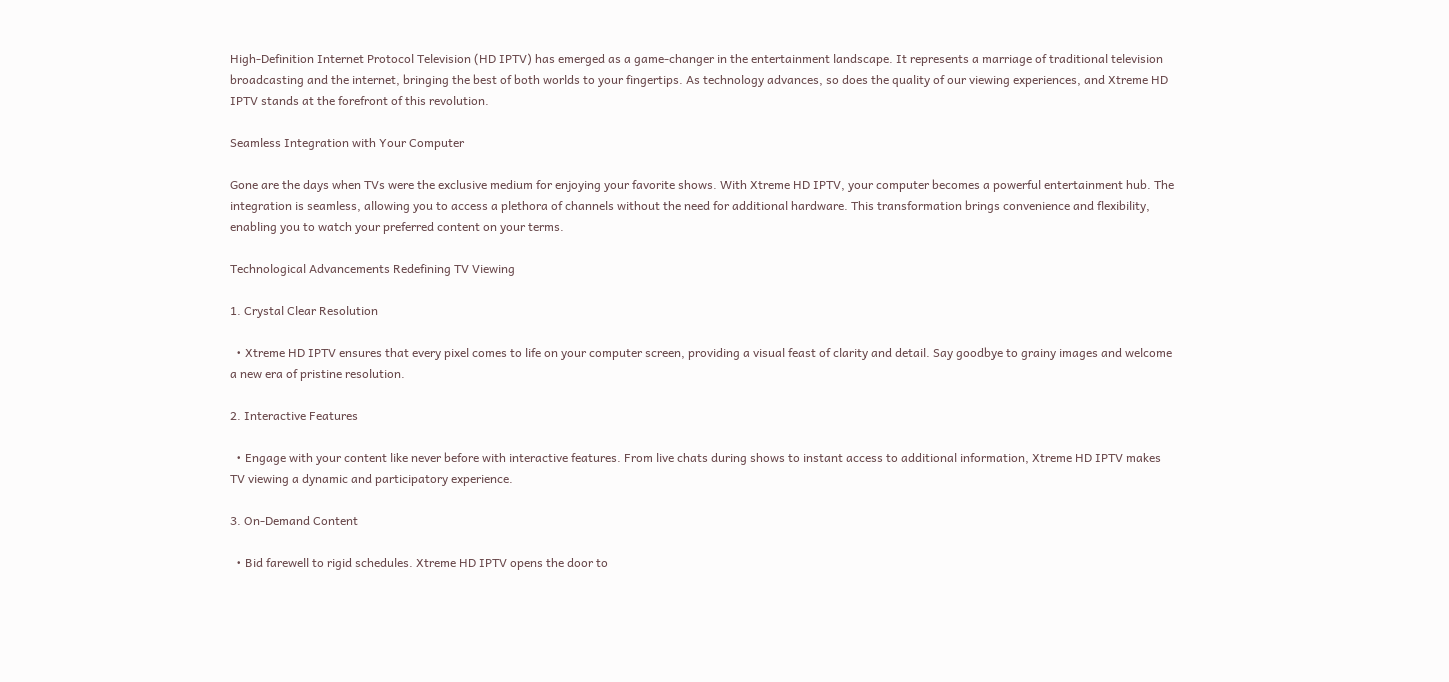High-Definition Internet Protocol Television (HD IPTV) has emerged as a game-changer in the entertainment landscape. It represents a marriage of traditional television broadcasting and the internet, bringing the best of both worlds to your fingertips. As technology advances, so does the quality of our viewing experiences, and Xtreme HD IPTV stands at the forefront of this revolution.

Seamless Integration with Your Computer

Gone are the days when TVs were the exclusive medium for enjoying your favorite shows. With Xtreme HD IPTV, your computer becomes a powerful entertainment hub. The integration is seamless, allowing you to access a plethora of channels without the need for additional hardware. This transformation brings convenience and flexibility, enabling you to watch your preferred content on your terms.

Technological Advancements Redefining TV Viewing

1. Crystal Clear Resolution

  • Xtreme HD IPTV ensures that every pixel comes to life on your computer screen, providing a visual feast of clarity and detail. Say goodbye to grainy images and welcome a new era of pristine resolution.

2. Interactive Features

  • Engage with your content like never before with interactive features. From live chats during shows to instant access to additional information, Xtreme HD IPTV makes TV viewing a dynamic and participatory experience.

3. On-Demand Content

  • Bid farewell to rigid schedules. Xtreme HD IPTV opens the door to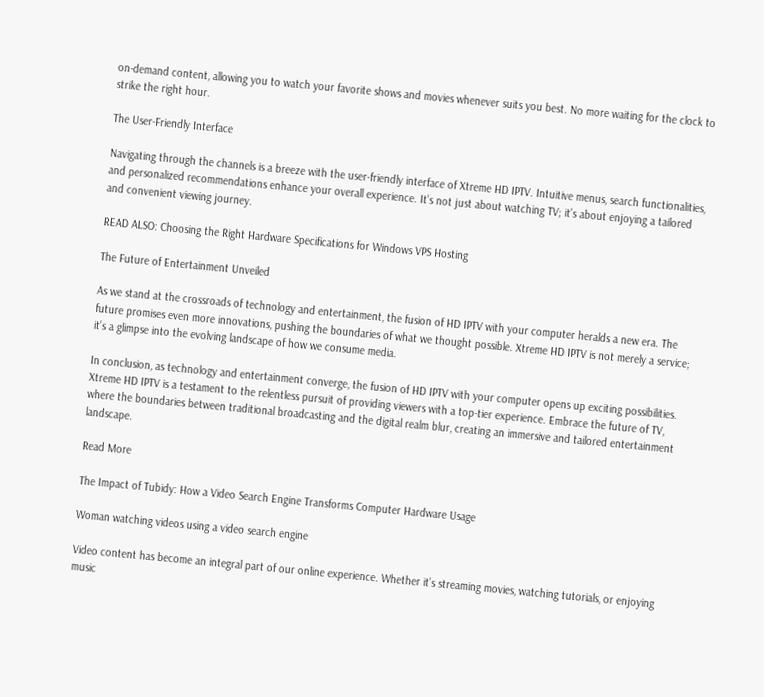on-demand content, allowing you to watch your favorite shows and movies whenever suits you best. No more waiting for the clock to strike the right hour.

The User-Friendly Interface

Navigating through the channels is a breeze with the user-friendly interface of Xtreme HD IPTV. Intuitive menus, search functionalities, and personalized recommendations enhance your overall experience. It’s not just about watching TV; it’s about enjoying a tailored and convenient viewing journey.

READ ALSO: Choosing the Right Hardware Specifications for Windows VPS Hosting

The Future of Entertainment Unveiled

As we stand at the crossroads of technology and entertainment, the fusion of HD IPTV with your computer heralds a new era. The future promises even more innovations, pushing the boundaries of what we thought possible. Xtreme HD IPTV is not merely a service; it’s a glimpse into the evolving landscape of how we consume media.

In conclusion, as technology and entertainment converge, the fusion of HD IPTV with your computer opens up exciting possibilities. Xtreme HD IPTV is a testament to the relentless pursuit of providing viewers with a top-tier experience. Embrace the future of TV, where the boundaries between traditional broadcasting and the digital realm blur, creating an immersive and tailored entertainment landscape.

Read More

The Impact of Tubidy: How a Video Search Engine Transforms Computer Hardware Usage

Woman watching videos using a video search engine

Video content has become an integral part of our online experience. Whether it’s streaming movies, watching tutorials, or enjoying music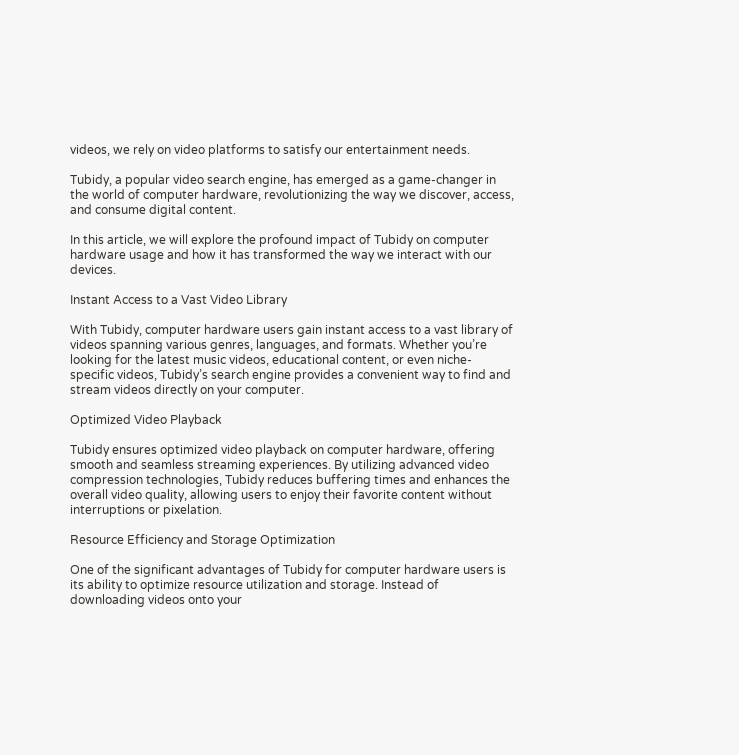videos, we rely on video platforms to satisfy our entertainment needs.

Tubidy, a popular video search engine, has emerged as a game-changer in the world of computer hardware, revolutionizing the way we discover, access, and consume digital content.

In this article, we will explore the profound impact of Tubidy on computer hardware usage and how it has transformed the way we interact with our devices.

Instant Access to a Vast Video Library

With Tubidy, computer hardware users gain instant access to a vast library of videos spanning various genres, languages, and formats. Whether you’re looking for the latest music videos, educational content, or even niche-specific videos, Tubidy’s search engine provides a convenient way to find and stream videos directly on your computer.

Optimized Video Playback

Tubidy ensures optimized video playback on computer hardware, offering smooth and seamless streaming experiences. By utilizing advanced video compression technologies, Tubidy reduces buffering times and enhances the overall video quality, allowing users to enjoy their favorite content without interruptions or pixelation.

Resource Efficiency and Storage Optimization

One of the significant advantages of Tubidy for computer hardware users is its ability to optimize resource utilization and storage. Instead of downloading videos onto your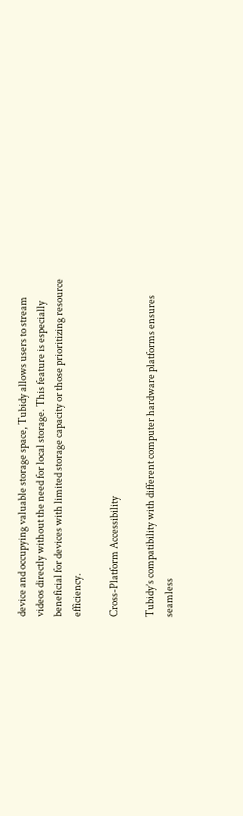device and occupying valuable storage space, Tubidy allows users to stream videos directly without the need for local storage. This feature is especially beneficial for devices with limited storage capacity or those prioritizing resource efficiency.

Cross-Platform Accessibility

Tubidy’s compatibility with different computer hardware platforms ensures seamless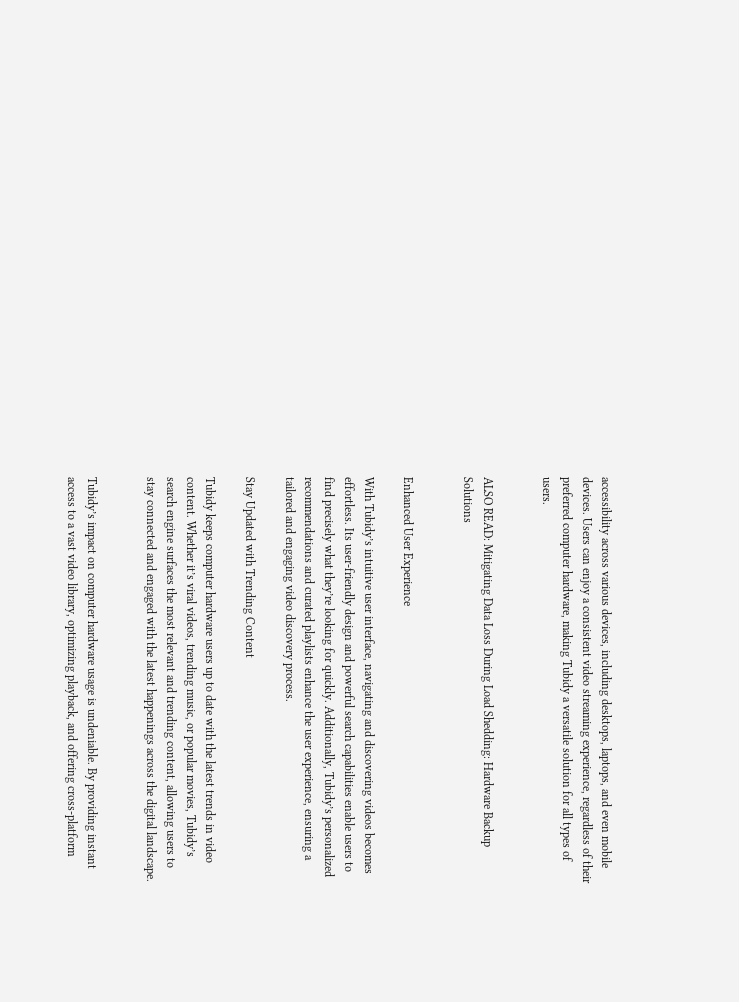accessibility across various devices, including desktops, laptops, and even mobile devices. Users can enjoy a consistent video streaming experience, regardless of their preferred computer hardware, making Tubidy a versatile solution for all types of users.


ALSO READ: Mitigating Data Loss During Load Shedding: Hardware Backup Solutions


Enhanced User Experience

With Tubidy’s intuitive user interface, navigating and discovering videos becomes effortless. Its user-friendly design and powerful search capabilities enable users to find precisely what they’re looking for quickly. Additionally, Tubidy’s personalized recommendations and curated playlists enhance the user experience, ensuring a tailored and engaging video discovery process.

Stay Updated with Trending Content

Tubidy keeps computer hardware users up to date with the latest trends in video content. Whether it’s viral videos, trending music, or popular movies, Tubidy’s search engine surfaces the most relevant and trending content, allowing users to stay connected and engaged with the latest happenings across the digital landscape.


Tubidy’s impact on computer hardware usage is undeniable. By providing instant access to a vast video library, optimizing playback, and offering cross-platform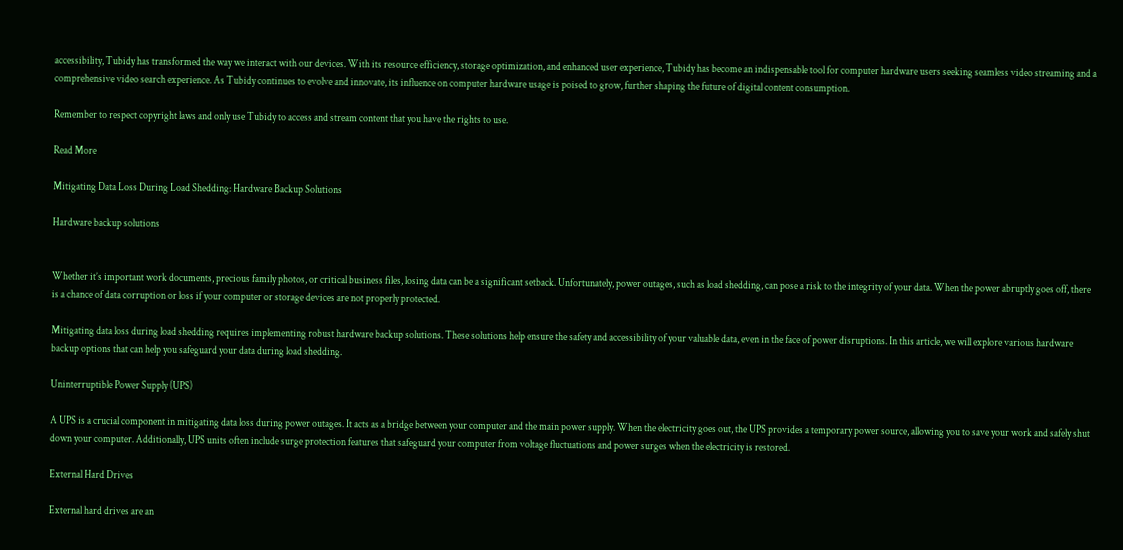accessibility, Tubidy has transformed the way we interact with our devices. With its resource efficiency, storage optimization, and enhanced user experience, Tubidy has become an indispensable tool for computer hardware users seeking seamless video streaming and a comprehensive video search experience. As Tubidy continues to evolve and innovate, its influence on computer hardware usage is poised to grow, further shaping the future of digital content consumption.

Remember to respect copyright laws and only use Tubidy to access and stream content that you have the rights to use.

Read More

Mitigating Data Loss During Load Shedding: Hardware Backup Solutions

Hardware backup solutions


Whether it’s important work documents, precious family photos, or critical business files, losing data can be a significant setback. Unfortunately, power outages, such as load shedding, can pose a risk to the integrity of your data. When the power abruptly goes off, there is a chance of data corruption or loss if your computer or storage devices are not properly protected.

Mitigating data loss during load shedding requires implementing robust hardware backup solutions. These solutions help ensure the safety and accessibility of your valuable data, even in the face of power disruptions. In this article, we will explore various hardware backup options that can help you safeguard your data during load shedding.

Uninterruptible Power Supply (UPS)

A UPS is a crucial component in mitigating data loss during power outages. It acts as a bridge between your computer and the main power supply. When the electricity goes out, the UPS provides a temporary power source, allowing you to save your work and safely shut down your computer. Additionally, UPS units often include surge protection features that safeguard your computer from voltage fluctuations and power surges when the electricity is restored.

External Hard Drives

External hard drives are an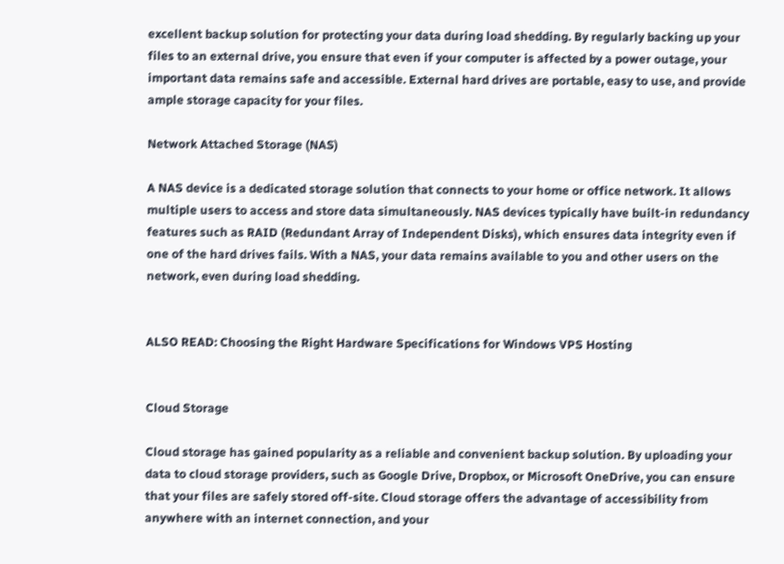excellent backup solution for protecting your data during load shedding. By regularly backing up your files to an external drive, you ensure that even if your computer is affected by a power outage, your important data remains safe and accessible. External hard drives are portable, easy to use, and provide ample storage capacity for your files.

Network Attached Storage (NAS)

A NAS device is a dedicated storage solution that connects to your home or office network. It allows multiple users to access and store data simultaneously. NAS devices typically have built-in redundancy features such as RAID (Redundant Array of Independent Disks), which ensures data integrity even if one of the hard drives fails. With a NAS, your data remains available to you and other users on the network, even during load shedding.


ALSO READ: Choosing the Right Hardware Specifications for Windows VPS Hosting


Cloud Storage

Cloud storage has gained popularity as a reliable and convenient backup solution. By uploading your data to cloud storage providers, such as Google Drive, Dropbox, or Microsoft OneDrive, you can ensure that your files are safely stored off-site. Cloud storage offers the advantage of accessibility from anywhere with an internet connection, and your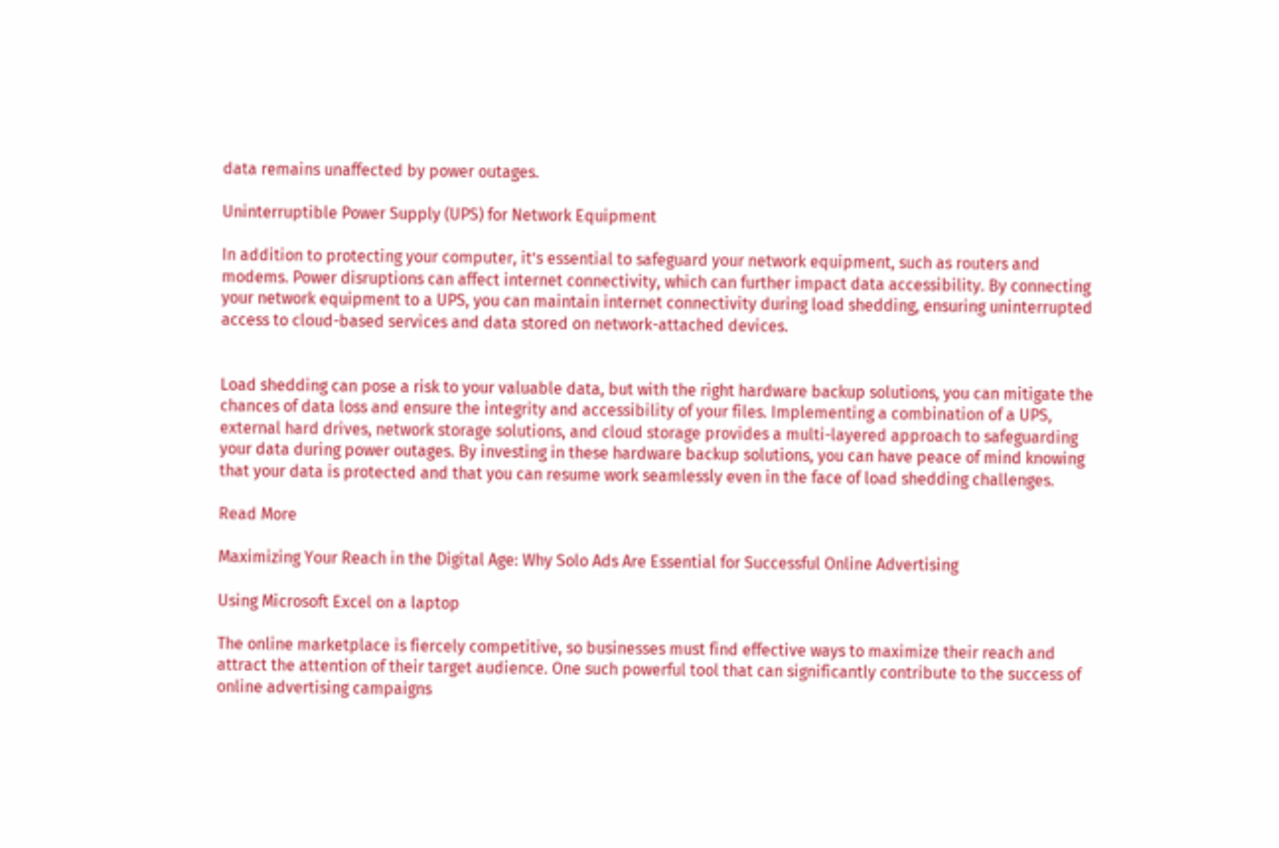data remains unaffected by power outages.

Uninterruptible Power Supply (UPS) for Network Equipment

In addition to protecting your computer, it’s essential to safeguard your network equipment, such as routers and modems. Power disruptions can affect internet connectivity, which can further impact data accessibility. By connecting your network equipment to a UPS, you can maintain internet connectivity during load shedding, ensuring uninterrupted access to cloud-based services and data stored on network-attached devices.


Load shedding can pose a risk to your valuable data, but with the right hardware backup solutions, you can mitigate the chances of data loss and ensure the integrity and accessibility of your files. Implementing a combination of a UPS, external hard drives, network storage solutions, and cloud storage provides a multi-layered approach to safeguarding your data during power outages. By investing in these hardware backup solutions, you can have peace of mind knowing that your data is protected and that you can resume work seamlessly even in the face of load shedding challenges.

Read More

Maximizing Your Reach in the Digital Age: Why Solo Ads Are Essential for Successful Online Advertising

Using Microsoft Excel on a laptop

The online marketplace is fiercely competitive, so businesses must find effective ways to maximize their reach and attract the attention of their target audience. One such powerful tool that can significantly contribute to the success of online advertising campaigns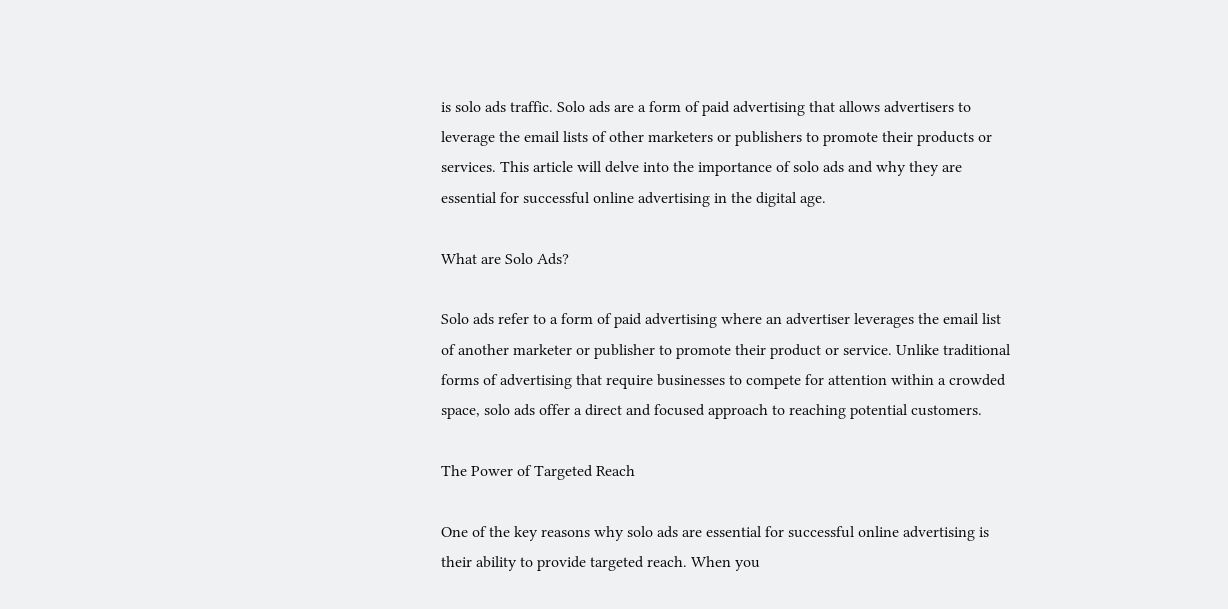is solo ads traffic. Solo ads are a form of paid advertising that allows advertisers to leverage the email lists of other marketers or publishers to promote their products or services. This article will delve into the importance of solo ads and why they are essential for successful online advertising in the digital age.

What are Solo Ads?

Solo ads refer to a form of paid advertising where an advertiser leverages the email list of another marketer or publisher to promote their product or service. Unlike traditional forms of advertising that require businesses to compete for attention within a crowded space, solo ads offer a direct and focused approach to reaching potential customers.

The Power of Targeted Reach

One of the key reasons why solo ads are essential for successful online advertising is their ability to provide targeted reach. When you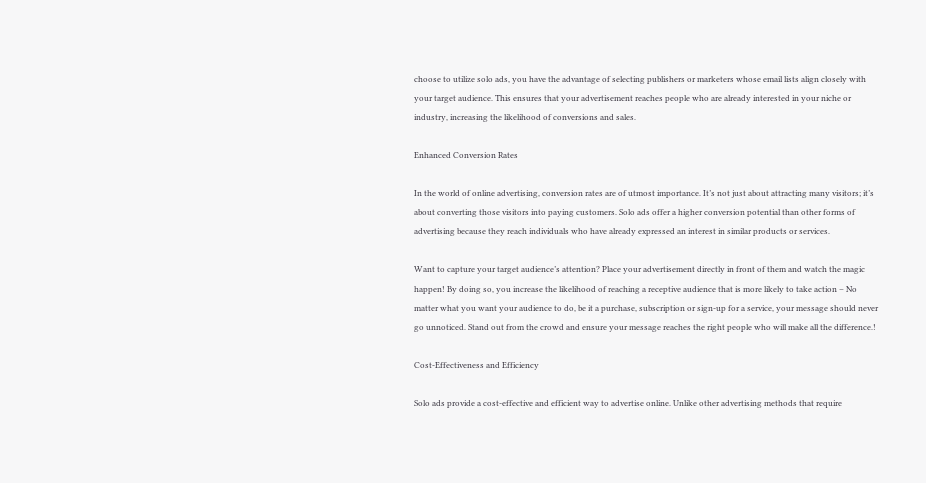choose to utilize solo ads, you have the advantage of selecting publishers or marketers whose email lists align closely with your target audience. This ensures that your advertisement reaches people who are already interested in your niche or industry, increasing the likelihood of conversions and sales.

Enhanced Conversion Rates

In the world of online advertising, conversion rates are of utmost importance. It’s not just about attracting many visitors; it’s about converting those visitors into paying customers. Solo ads offer a higher conversion potential than other forms of advertising because they reach individuals who have already expressed an interest in similar products or services.

Want to capture your target audience’s attention? Place your advertisement directly in front of them and watch the magic happen! By doing so, you increase the likelihood of reaching a receptive audience that is more likely to take action – No matter what you want your audience to do, be it a purchase, subscription or sign-up for a service, your message should never go unnoticed. Stand out from the crowd and ensure your message reaches the right people who will make all the difference.!

Cost-Effectiveness and Efficiency

Solo ads provide a cost-effective and efficient way to advertise online. Unlike other advertising methods that require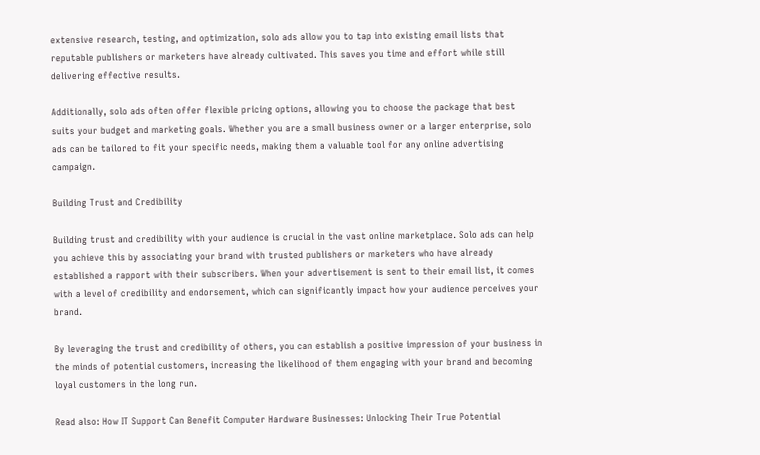extensive research, testing, and optimization, solo ads allow you to tap into existing email lists that reputable publishers or marketers have already cultivated. This saves you time and effort while still delivering effective results.

Additionally, solo ads often offer flexible pricing options, allowing you to choose the package that best suits your budget and marketing goals. Whether you are a small business owner or a larger enterprise, solo ads can be tailored to fit your specific needs, making them a valuable tool for any online advertising campaign.

Building Trust and Credibility

Building trust and credibility with your audience is crucial in the vast online marketplace. Solo ads can help you achieve this by associating your brand with trusted publishers or marketers who have already established a rapport with their subscribers. When your advertisement is sent to their email list, it comes with a level of credibility and endorsement, which can significantly impact how your audience perceives your brand.

By leveraging the trust and credibility of others, you can establish a positive impression of your business in the minds of potential customers, increasing the likelihood of them engaging with your brand and becoming loyal customers in the long run.

Read also: How IT Support Can Benefit Computer Hardware Businesses: Unlocking Their True Potential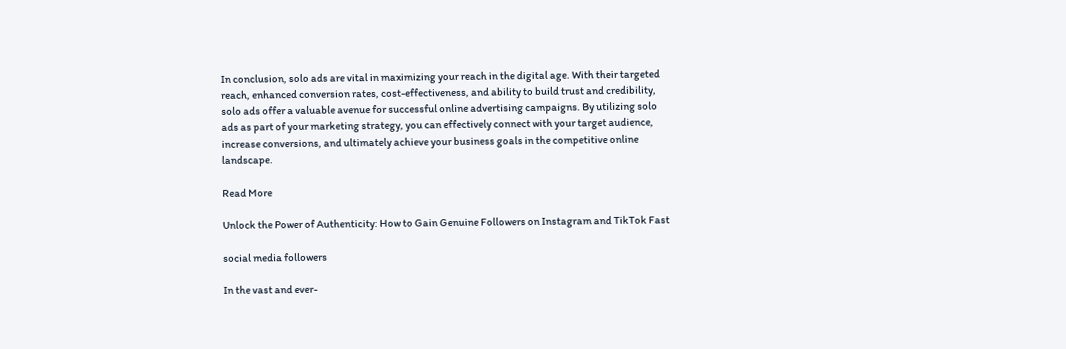In conclusion, solo ads are vital in maximizing your reach in the digital age. With their targeted reach, enhanced conversion rates, cost-effectiveness, and ability to build trust and credibility, solo ads offer a valuable avenue for successful online advertising campaigns. By utilizing solo ads as part of your marketing strategy, you can effectively connect with your target audience, increase conversions, and ultimately achieve your business goals in the competitive online landscape.

Read More

Unlock the Power of Authenticity: How to Gain Genuine Followers on Instagram and TikTok Fast

social media followers

In the vast and ever-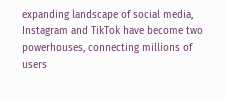expanding landscape of social media, Instagram and TikTok have become two powerhouses, connecting millions of users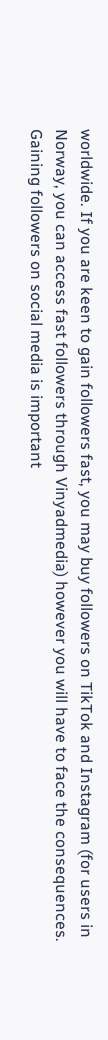worldwide. If you are keen to gain followers fast, you may buy followers on TikTok and Instagram (for users in Norway, you can access fast followers through Vinyadmedia) however you will have to face the consequences.  Gaining followers on social media is important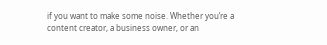if you want to make some noise. Whether you’re a content creator, a business owner, or an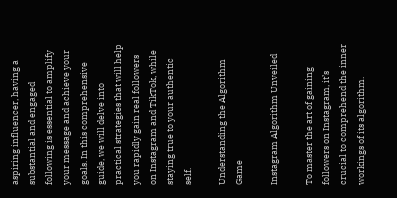aspiring influencer, having a substantial and engaged following is essential to amplify your message and achieve your goals. In this comprehensive guide, we will delve into practical strategies that will help you rapidly gain real followers on Instagram and TikTok, while staying true to your authentic self.

Understanding the Algorithm Game

Instagram Algorithm Unveiled

To master the art of gaining followers on Instagram, it’s crucial to comprehend the inner workings of its algorithm.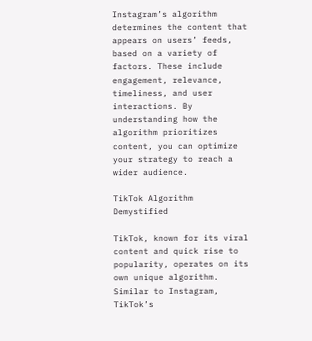Instagram’s algorithm determines the content that appears on users’ feeds, based on a variety of factors. These include engagement, relevance, timeliness, and user interactions. By understanding how the algorithm prioritizes content, you can optimize your strategy to reach a wider audience.

TikTok Algorithm Demystified

TikTok, known for its viral content and quick rise to popularity, operates on its own unique algorithm. Similar to Instagram, TikTok’s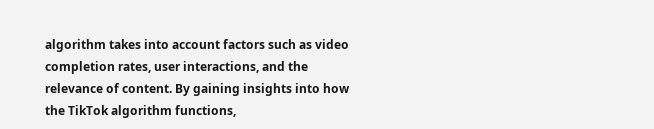algorithm takes into account factors such as video completion rates, user interactions, and the relevance of content. By gaining insights into how the TikTok algorithm functions,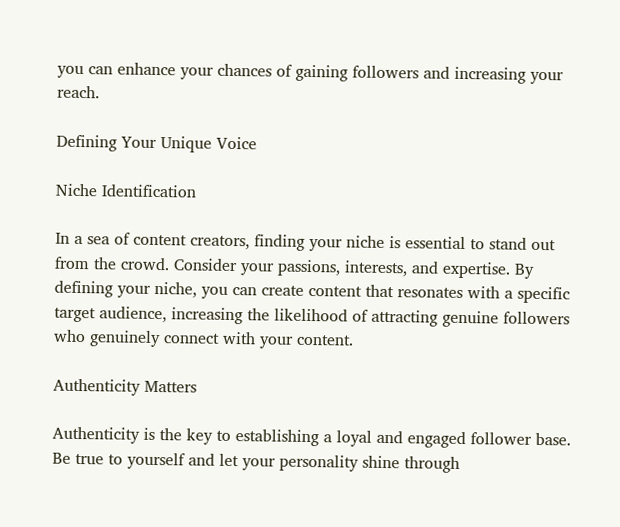you can enhance your chances of gaining followers and increasing your reach.

Defining Your Unique Voice

Niche Identification

In a sea of content creators, finding your niche is essential to stand out from the crowd. Consider your passions, interests, and expertise. By defining your niche, you can create content that resonates with a specific target audience, increasing the likelihood of attracting genuine followers who genuinely connect with your content.

Authenticity Matters

Authenticity is the key to establishing a loyal and engaged follower base. Be true to yourself and let your personality shine through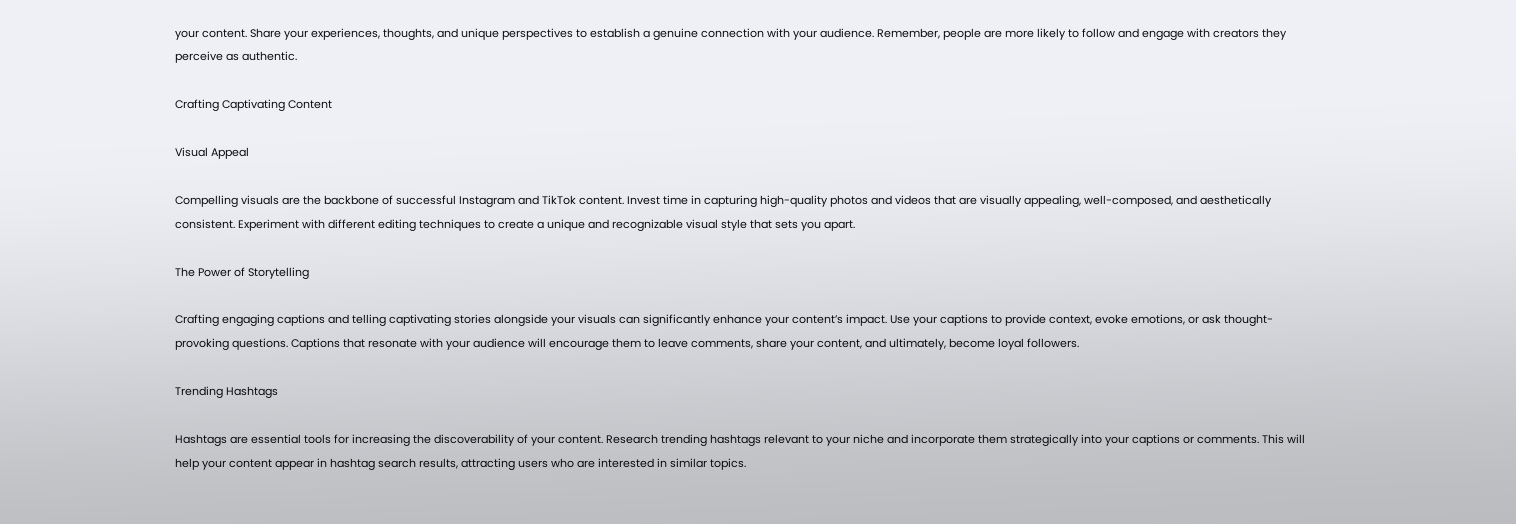your content. Share your experiences, thoughts, and unique perspectives to establish a genuine connection with your audience. Remember, people are more likely to follow and engage with creators they perceive as authentic.

Crafting Captivating Content

Visual Appeal

Compelling visuals are the backbone of successful Instagram and TikTok content. Invest time in capturing high-quality photos and videos that are visually appealing, well-composed, and aesthetically consistent. Experiment with different editing techniques to create a unique and recognizable visual style that sets you apart.

The Power of Storytelling

Crafting engaging captions and telling captivating stories alongside your visuals can significantly enhance your content’s impact. Use your captions to provide context, evoke emotions, or ask thought-provoking questions. Captions that resonate with your audience will encourage them to leave comments, share your content, and ultimately, become loyal followers.

Trending Hashtags

Hashtags are essential tools for increasing the discoverability of your content. Research trending hashtags relevant to your niche and incorporate them strategically into your captions or comments. This will help your content appear in hashtag search results, attracting users who are interested in similar topics.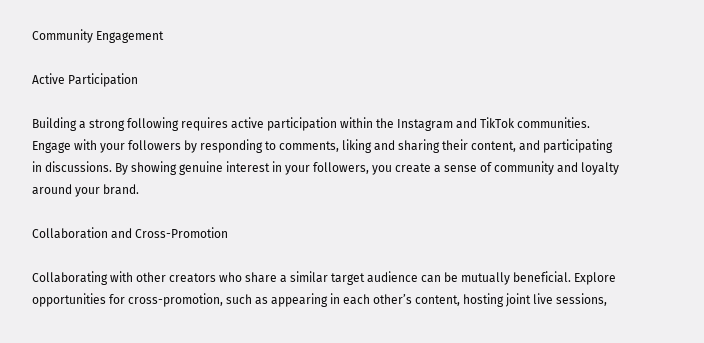Community Engagement

Active Participation

Building a strong following requires active participation within the Instagram and TikTok communities. Engage with your followers by responding to comments, liking and sharing their content, and participating in discussions. By showing genuine interest in your followers, you create a sense of community and loyalty around your brand.

Collaboration and Cross-Promotion

Collaborating with other creators who share a similar target audience can be mutually beneficial. Explore opportunities for cross-promotion, such as appearing in each other’s content, hosting joint live sessions,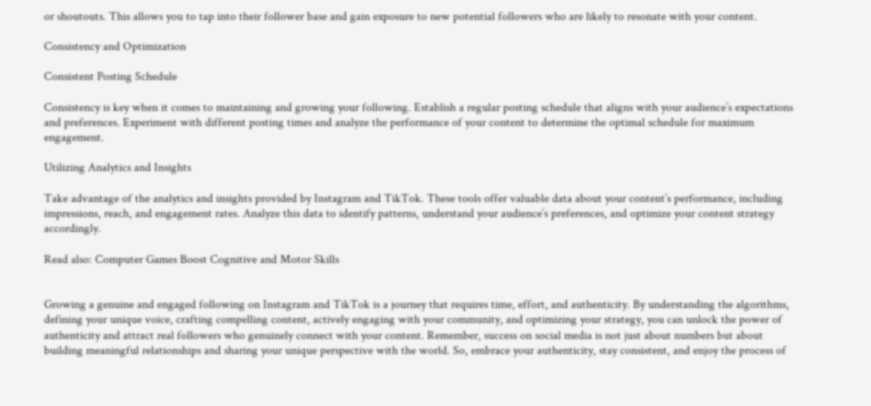or shoutouts. This allows you to tap into their follower base and gain exposure to new potential followers who are likely to resonate with your content.

Consistency and Optimization

Consistent Posting Schedule

Consistency is key when it comes to maintaining and growing your following. Establish a regular posting schedule that aligns with your audience’s expectations and preferences. Experiment with different posting times and analyze the performance of your content to determine the optimal schedule for maximum engagement.

Utilizing Analytics and Insights

Take advantage of the analytics and insights provided by Instagram and TikTok. These tools offer valuable data about your content’s performance, including impressions, reach, and engagement rates. Analyze this data to identify patterns, understand your audience’s preferences, and optimize your content strategy accordingly.

Read also: Computer Games Boost Cognitive and Motor Skills


Growing a genuine and engaged following on Instagram and TikTok is a journey that requires time, effort, and authenticity. By understanding the algorithms, defining your unique voice, crafting compelling content, actively engaging with your community, and optimizing your strategy, you can unlock the power of authenticity and attract real followers who genuinely connect with your content. Remember, success on social media is not just about numbers but about building meaningful relationships and sharing your unique perspective with the world. So, embrace your authenticity, stay consistent, and enjoy the process of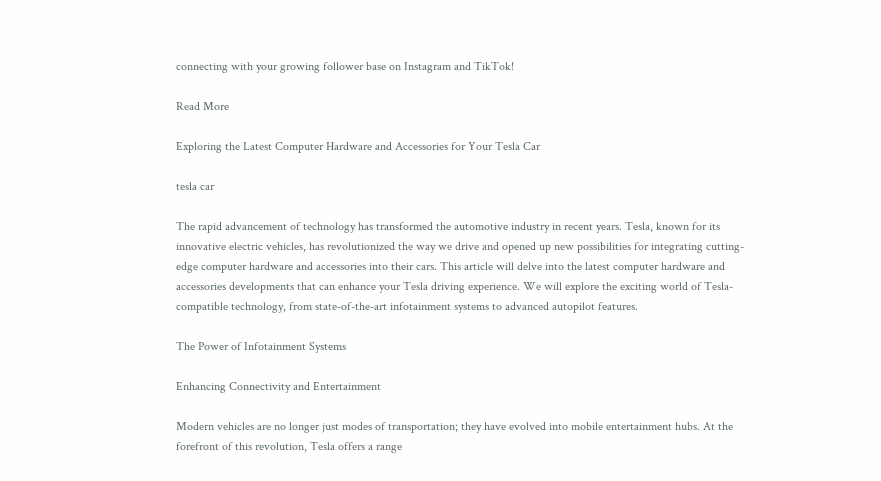connecting with your growing follower base on Instagram and TikTok!

Read More

Exploring the Latest Computer Hardware and Accessories for Your Tesla Car

tesla car

The rapid advancement of technology has transformed the automotive industry in recent years. Tesla, known for its innovative electric vehicles, has revolutionized the way we drive and opened up new possibilities for integrating cutting-edge computer hardware and accessories into their cars. This article will delve into the latest computer hardware and accessories developments that can enhance your Tesla driving experience. We will explore the exciting world of Tesla-compatible technology, from state-of-the-art infotainment systems to advanced autopilot features.

The Power of Infotainment Systems

Enhancing Connectivity and Entertainment

Modern vehicles are no longer just modes of transportation; they have evolved into mobile entertainment hubs. At the forefront of this revolution, Tesla offers a range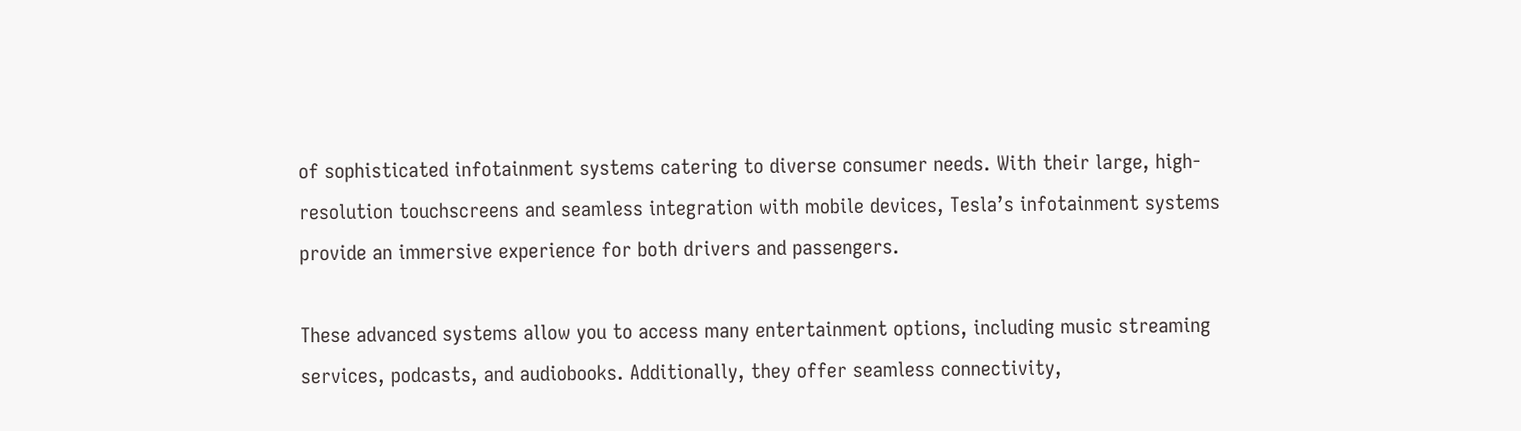of sophisticated infotainment systems catering to diverse consumer needs. With their large, high-resolution touchscreens and seamless integration with mobile devices, Tesla’s infotainment systems provide an immersive experience for both drivers and passengers.

These advanced systems allow you to access many entertainment options, including music streaming services, podcasts, and audiobooks. Additionally, they offer seamless connectivity,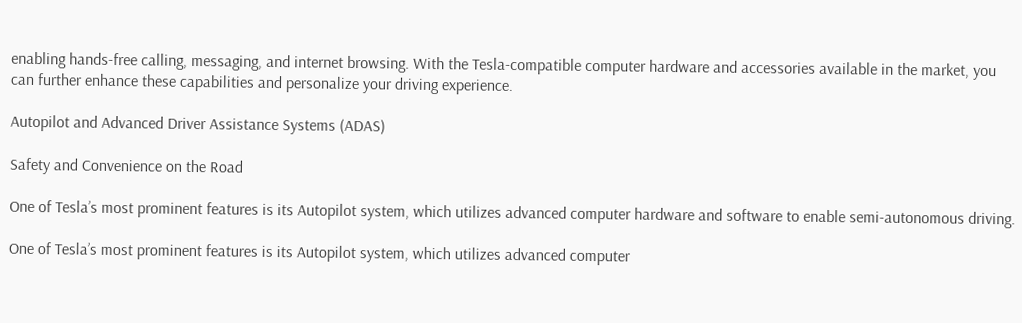enabling hands-free calling, messaging, and internet browsing. With the Tesla-compatible computer hardware and accessories available in the market, you can further enhance these capabilities and personalize your driving experience.

Autopilot and Advanced Driver Assistance Systems (ADAS)

Safety and Convenience on the Road

One of Tesla’s most prominent features is its Autopilot system, which utilizes advanced computer hardware and software to enable semi-autonomous driving.

One of Tesla’s most prominent features is its Autopilot system, which utilizes advanced computer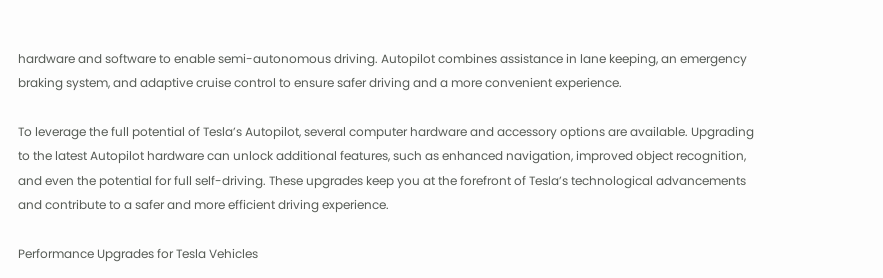hardware and software to enable semi-autonomous driving. Autopilot combines assistance in lane keeping, an emergency braking system, and adaptive cruise control to ensure safer driving and a more convenient experience.

To leverage the full potential of Tesla’s Autopilot, several computer hardware and accessory options are available. Upgrading to the latest Autopilot hardware can unlock additional features, such as enhanced navigation, improved object recognition, and even the potential for full self-driving. These upgrades keep you at the forefront of Tesla’s technological advancements and contribute to a safer and more efficient driving experience.

Performance Upgrades for Tesla Vehicles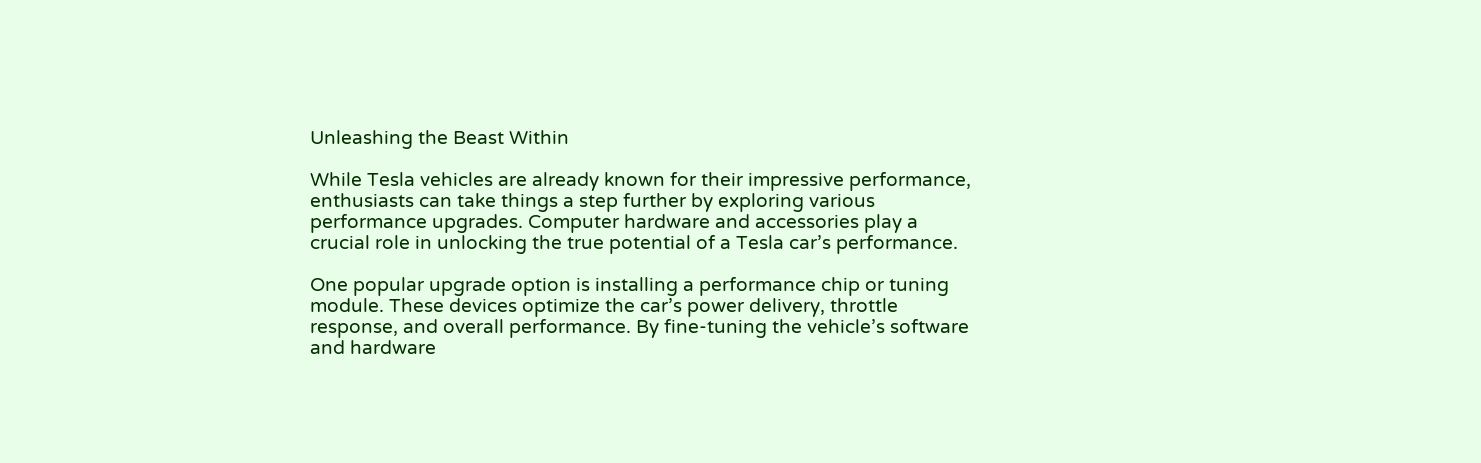Unleashing the Beast Within

While Tesla vehicles are already known for their impressive performance, enthusiasts can take things a step further by exploring various performance upgrades. Computer hardware and accessories play a crucial role in unlocking the true potential of a Tesla car’s performance.

One popular upgrade option is installing a performance chip or tuning module. These devices optimize the car’s power delivery, throttle response, and overall performance. By fine-tuning the vehicle’s software and hardware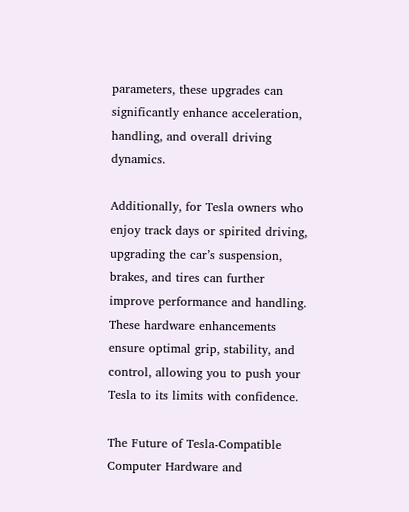parameters, these upgrades can significantly enhance acceleration, handling, and overall driving dynamics.

Additionally, for Tesla owners who enjoy track days or spirited driving, upgrading the car’s suspension, brakes, and tires can further improve performance and handling. These hardware enhancements ensure optimal grip, stability, and control, allowing you to push your Tesla to its limits with confidence.

The Future of Tesla-Compatible Computer Hardware and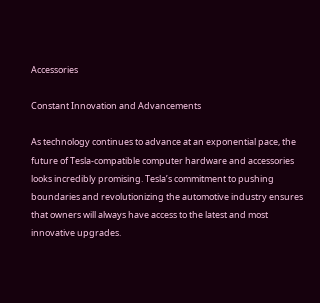Accessories

Constant Innovation and Advancements

As technology continues to advance at an exponential pace, the future of Tesla-compatible computer hardware and accessories looks incredibly promising. Tesla’s commitment to pushing boundaries and revolutionizing the automotive industry ensures that owners will always have access to the latest and most innovative upgrades.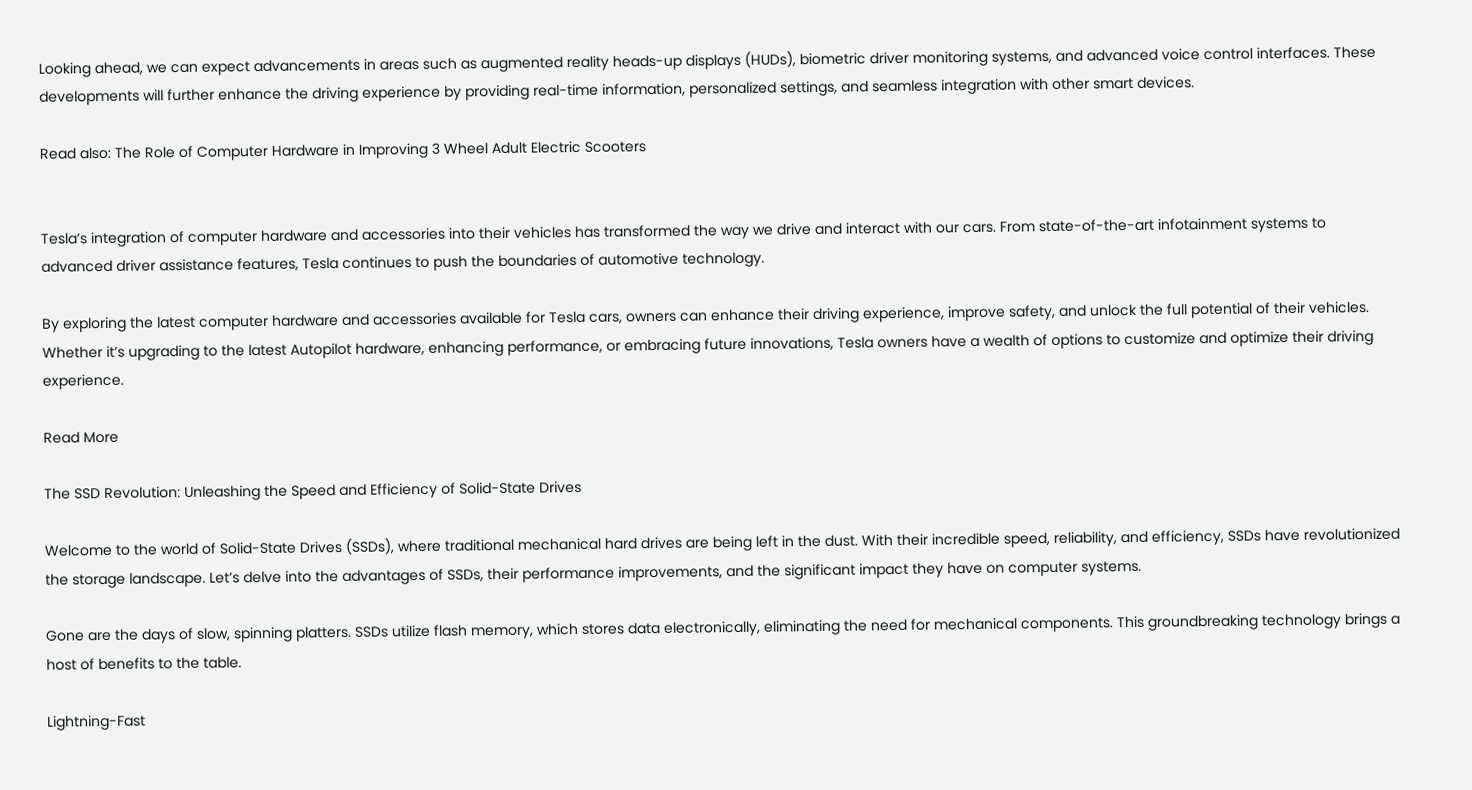Looking ahead, we can expect advancements in areas such as augmented reality heads-up displays (HUDs), biometric driver monitoring systems, and advanced voice control interfaces. These developments will further enhance the driving experience by providing real-time information, personalized settings, and seamless integration with other smart devices.

Read also: The Role of Computer Hardware in Improving 3 Wheel Adult Electric Scooters


Tesla’s integration of computer hardware and accessories into their vehicles has transformed the way we drive and interact with our cars. From state-of-the-art infotainment systems to advanced driver assistance features, Tesla continues to push the boundaries of automotive technology.

By exploring the latest computer hardware and accessories available for Tesla cars, owners can enhance their driving experience, improve safety, and unlock the full potential of their vehicles. Whether it’s upgrading to the latest Autopilot hardware, enhancing performance, or embracing future innovations, Tesla owners have a wealth of options to customize and optimize their driving experience.

Read More

The SSD Revolution: Unleashing the Speed and Efficiency of Solid-State Drives

Welcome to the world of Solid-State Drives (SSDs), where traditional mechanical hard drives are being left in the dust. With their incredible speed, reliability, and efficiency, SSDs have revolutionized the storage landscape. Let’s delve into the advantages of SSDs, their performance improvements, and the significant impact they have on computer systems.

Gone are the days of slow, spinning platters. SSDs utilize flash memory, which stores data electronically, eliminating the need for mechanical components. This groundbreaking technology brings a host of benefits to the table.

Lightning-Fast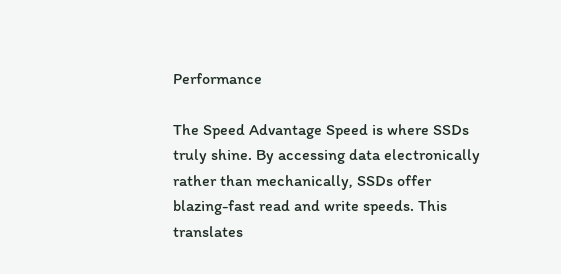Performance

The Speed Advantage Speed is where SSDs truly shine. By accessing data electronically rather than mechanically, SSDs offer blazing-fast read and write speeds. This translates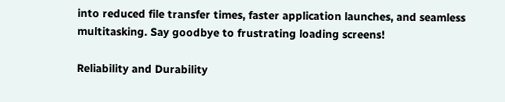into reduced file transfer times, faster application launches, and seamless multitasking. Say goodbye to frustrating loading screens!

Reliability and Durability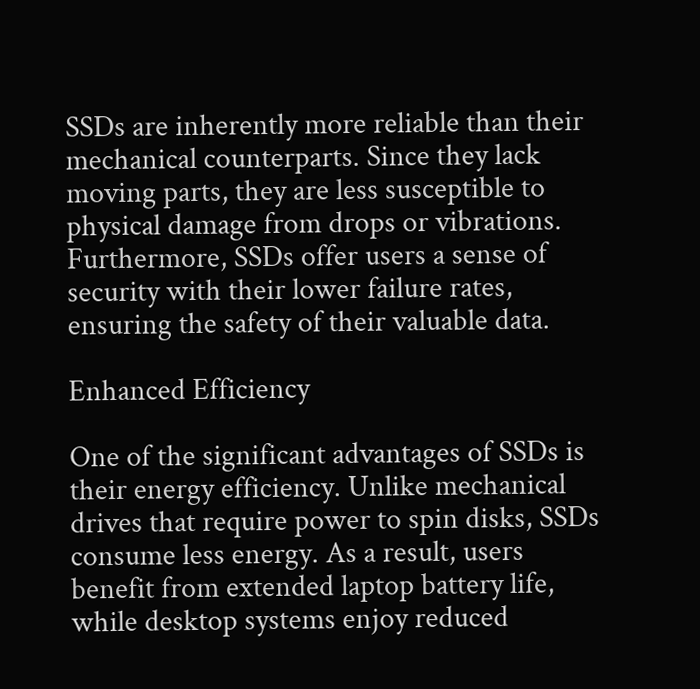SSDs are inherently more reliable than their mechanical counterparts. Since they lack moving parts, they are less susceptible to physical damage from drops or vibrations. Furthermore, SSDs offer users a sense of security with their lower failure rates, ensuring the safety of their valuable data.

Enhanced Efficiency

One of the significant advantages of SSDs is their energy efficiency. Unlike mechanical drives that require power to spin disks, SSDs consume less energy. As a result, users benefit from extended laptop battery life, while desktop systems enjoy reduced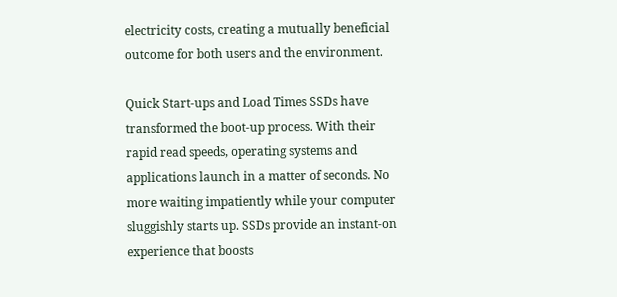electricity costs, creating a mutually beneficial outcome for both users and the environment.

Quick Start-ups and Load Times SSDs have transformed the boot-up process. With their rapid read speeds, operating systems and applications launch in a matter of seconds. No more waiting impatiently while your computer sluggishly starts up. SSDs provide an instant-on experience that boosts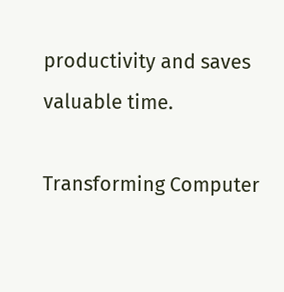productivity and saves valuable time.

Transforming Computer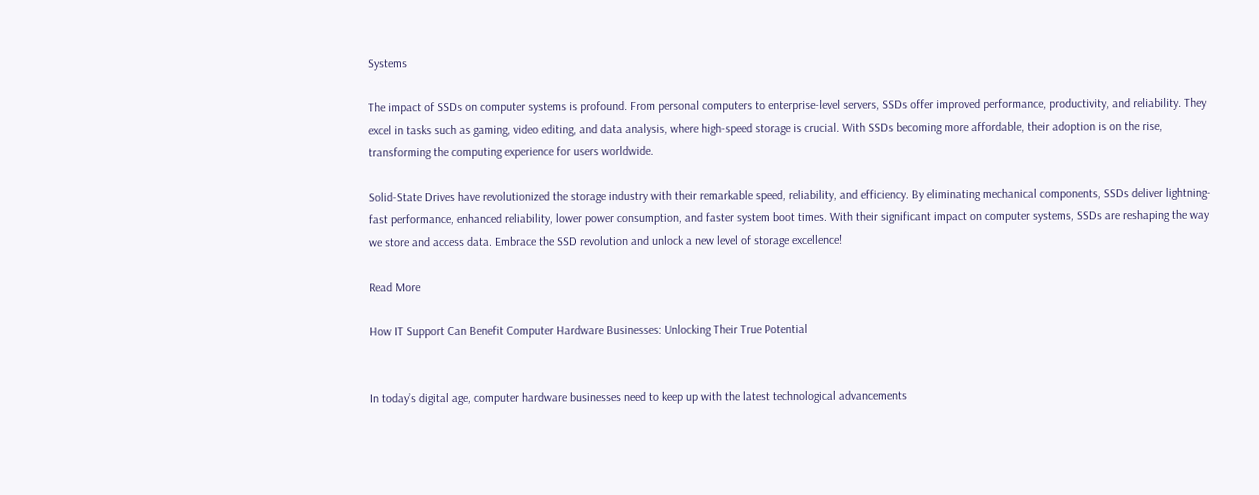Systems

The impact of SSDs on computer systems is profound. From personal computers to enterprise-level servers, SSDs offer improved performance, productivity, and reliability. They excel in tasks such as gaming, video editing, and data analysis, where high-speed storage is crucial. With SSDs becoming more affordable, their adoption is on the rise, transforming the computing experience for users worldwide.

Solid-State Drives have revolutionized the storage industry with their remarkable speed, reliability, and efficiency. By eliminating mechanical components, SSDs deliver lightning-fast performance, enhanced reliability, lower power consumption, and faster system boot times. With their significant impact on computer systems, SSDs are reshaping the way we store and access data. Embrace the SSD revolution and unlock a new level of storage excellence!

Read More

How IT Support Can Benefit Computer Hardware Businesses: Unlocking Their True Potential


In today’s digital age, computer hardware businesses need to keep up with the latest technological advancements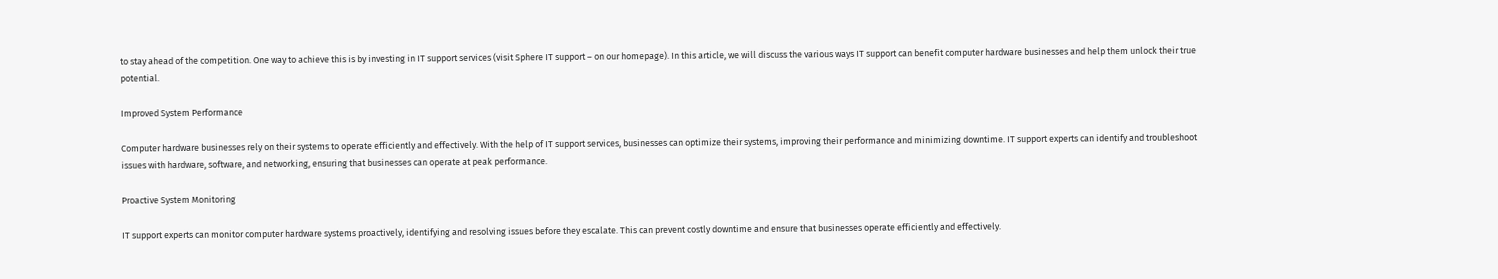to stay ahead of the competition. One way to achieve this is by investing in IT support services (visit Sphere IT support – on our homepage). In this article, we will discuss the various ways IT support can benefit computer hardware businesses and help them unlock their true potential.

Improved System Performance

Computer hardware businesses rely on their systems to operate efficiently and effectively. With the help of IT support services, businesses can optimize their systems, improving their performance and minimizing downtime. IT support experts can identify and troubleshoot issues with hardware, software, and networking, ensuring that businesses can operate at peak performance.

Proactive System Monitoring

IT support experts can monitor computer hardware systems proactively, identifying and resolving issues before they escalate. This can prevent costly downtime and ensure that businesses operate efficiently and effectively.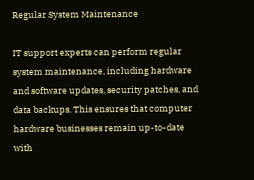Regular System Maintenance

IT support experts can perform regular system maintenance, including hardware and software updates, security patches, and data backups. This ensures that computer hardware businesses remain up-to-date with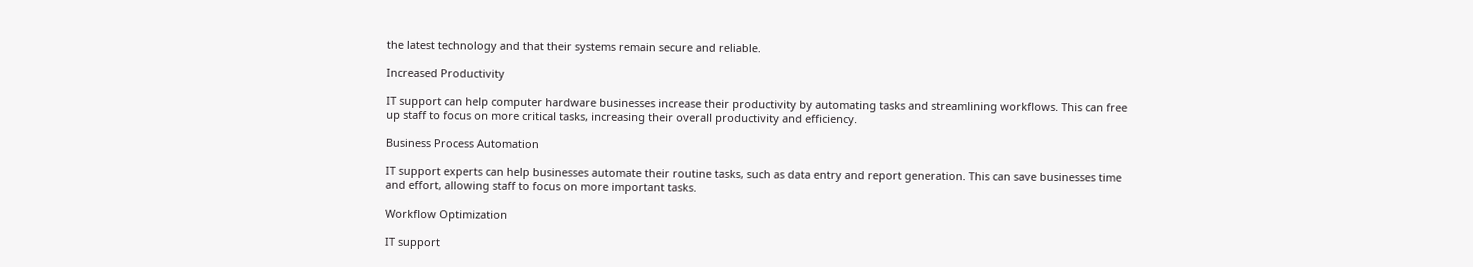the latest technology and that their systems remain secure and reliable.

Increased Productivity

IT support can help computer hardware businesses increase their productivity by automating tasks and streamlining workflows. This can free up staff to focus on more critical tasks, increasing their overall productivity and efficiency.

Business Process Automation

IT support experts can help businesses automate their routine tasks, such as data entry and report generation. This can save businesses time and effort, allowing staff to focus on more important tasks.

Workflow Optimization

IT support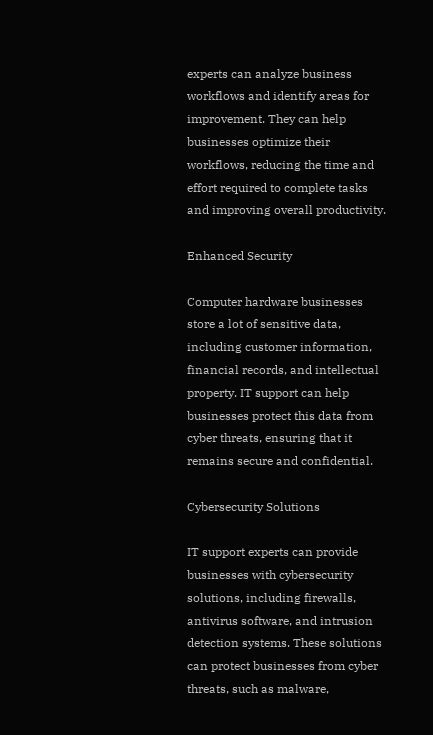experts can analyze business workflows and identify areas for improvement. They can help businesses optimize their workflows, reducing the time and effort required to complete tasks and improving overall productivity.

Enhanced Security

Computer hardware businesses store a lot of sensitive data, including customer information, financial records, and intellectual property. IT support can help businesses protect this data from cyber threats, ensuring that it remains secure and confidential.

Cybersecurity Solutions

IT support experts can provide businesses with cybersecurity solutions, including firewalls, antivirus software, and intrusion detection systems. These solutions can protect businesses from cyber threats, such as malware,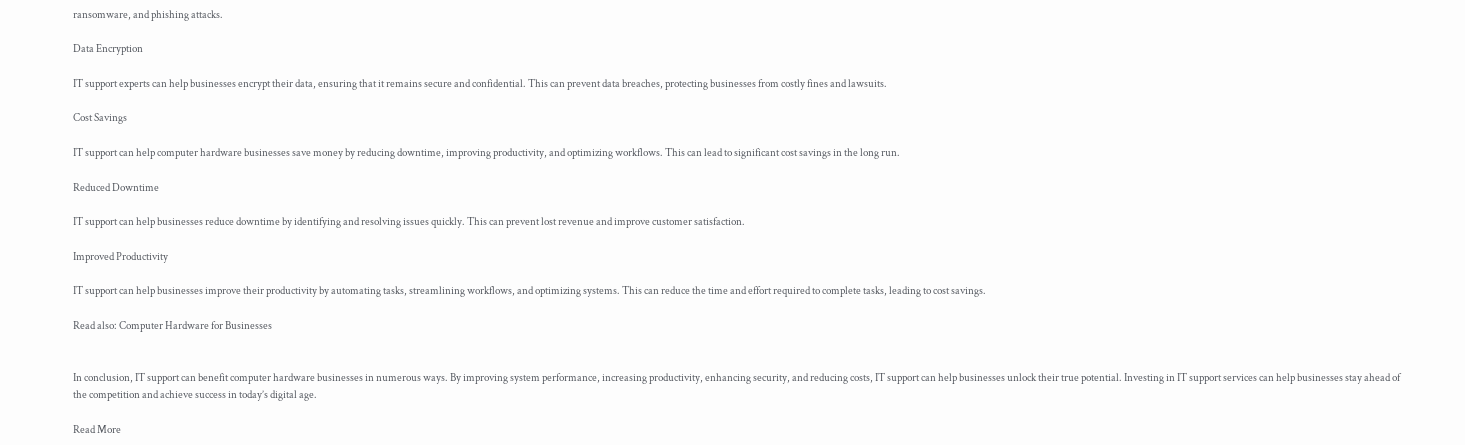ransomware, and phishing attacks.

Data Encryption

IT support experts can help businesses encrypt their data, ensuring that it remains secure and confidential. This can prevent data breaches, protecting businesses from costly fines and lawsuits.

Cost Savings

IT support can help computer hardware businesses save money by reducing downtime, improving productivity, and optimizing workflows. This can lead to significant cost savings in the long run.

Reduced Downtime

IT support can help businesses reduce downtime by identifying and resolving issues quickly. This can prevent lost revenue and improve customer satisfaction.

Improved Productivity

IT support can help businesses improve their productivity by automating tasks, streamlining workflows, and optimizing systems. This can reduce the time and effort required to complete tasks, leading to cost savings.

Read also: Computer Hardware for Businesses


In conclusion, IT support can benefit computer hardware businesses in numerous ways. By improving system performance, increasing productivity, enhancing security, and reducing costs, IT support can help businesses unlock their true potential. Investing in IT support services can help businesses stay ahead of the competition and achieve success in today’s digital age.

Read More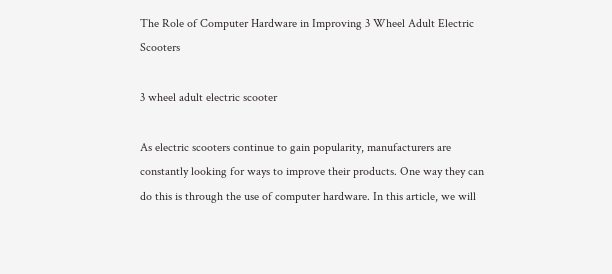The Role of Computer Hardware in Improving 3 Wheel Adult Electric Scooters

3 wheel adult electric scooter

As electric scooters continue to gain popularity, manufacturers are constantly looking for ways to improve their products. One way they can do this is through the use of computer hardware. In this article, we will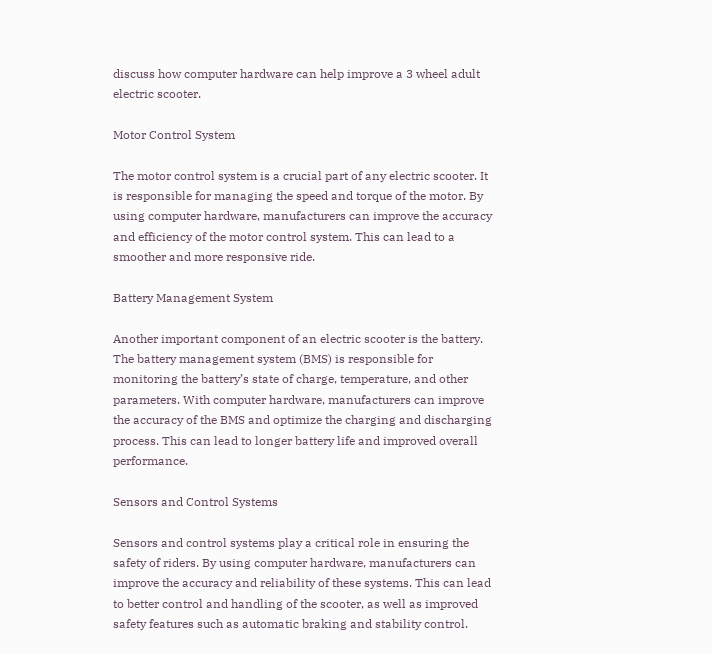discuss how computer hardware can help improve a 3 wheel adult electric scooter.

Motor Control System

The motor control system is a crucial part of any electric scooter. It is responsible for managing the speed and torque of the motor. By using computer hardware, manufacturers can improve the accuracy and efficiency of the motor control system. This can lead to a smoother and more responsive ride.

Battery Management System

Another important component of an electric scooter is the battery. The battery management system (BMS) is responsible for monitoring the battery’s state of charge, temperature, and other parameters. With computer hardware, manufacturers can improve the accuracy of the BMS and optimize the charging and discharging process. This can lead to longer battery life and improved overall performance.

Sensors and Control Systems

Sensors and control systems play a critical role in ensuring the safety of riders. By using computer hardware, manufacturers can improve the accuracy and reliability of these systems. This can lead to better control and handling of the scooter, as well as improved safety features such as automatic braking and stability control.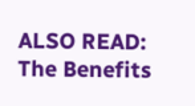ALSO READ: The Benefits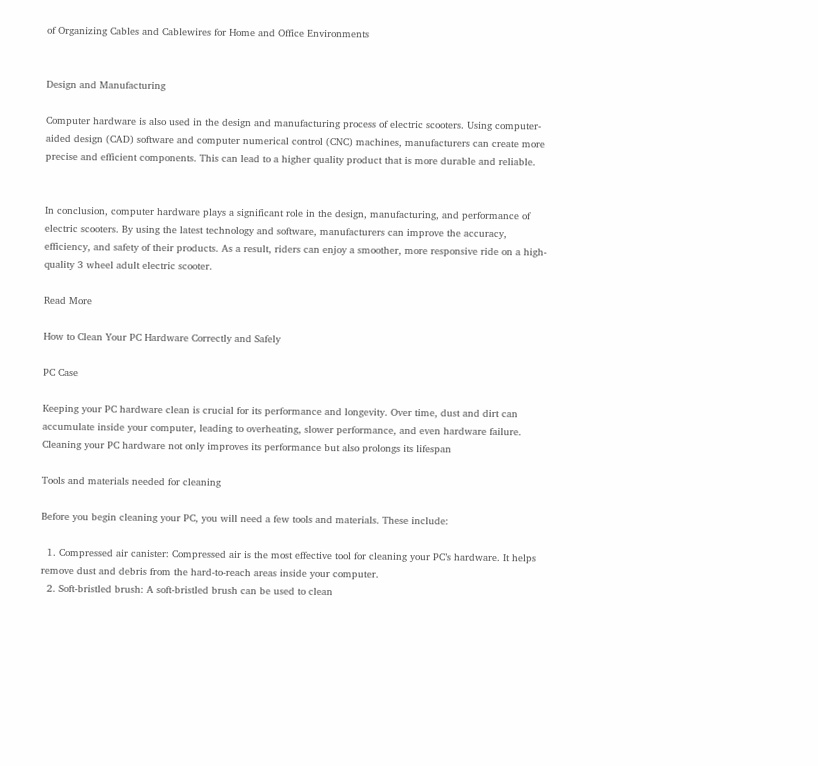of Organizing Cables and Cablewires for Home and Office Environments


Design and Manufacturing

Computer hardware is also used in the design and manufacturing process of electric scooters. Using computer-aided design (CAD) software and computer numerical control (CNC) machines, manufacturers can create more precise and efficient components. This can lead to a higher quality product that is more durable and reliable.


In conclusion, computer hardware plays a significant role in the design, manufacturing, and performance of electric scooters. By using the latest technology and software, manufacturers can improve the accuracy, efficiency, and safety of their products. As a result, riders can enjoy a smoother, more responsive ride on a high-quality 3 wheel adult electric scooter.

Read More

How to Clean Your PC Hardware Correctly and Safely

PC Case

Keeping your PC hardware clean is crucial for its performance and longevity. Over time, dust and dirt can accumulate inside your computer, leading to overheating, slower performance, and even hardware failure. Cleaning your PC hardware not only improves its performance but also prolongs its lifespan

Tools and materials needed for cleaning

Before you begin cleaning your PC, you will need a few tools and materials. These include:

  1. Compressed air canister: Compressed air is the most effective tool for cleaning your PC’s hardware. It helps remove dust and debris from the hard-to-reach areas inside your computer.
  2. Soft-bristled brush: A soft-bristled brush can be used to clean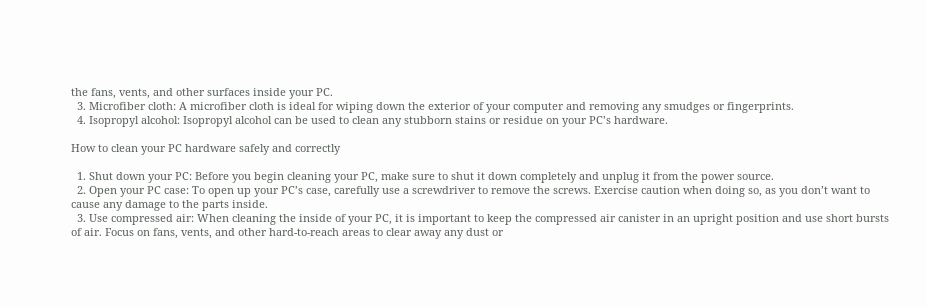the fans, vents, and other surfaces inside your PC.
  3. Microfiber cloth: A microfiber cloth is ideal for wiping down the exterior of your computer and removing any smudges or fingerprints.
  4. Isopropyl alcohol: Isopropyl alcohol can be used to clean any stubborn stains or residue on your PC’s hardware.

How to clean your PC hardware safely and correctly

  1. Shut down your PC: Before you begin cleaning your PC, make sure to shut it down completely and unplug it from the power source.
  2. Open your PC case: To open up your PC’s case, carefully use a screwdriver to remove the screws. Exercise caution when doing so, as you don’t want to cause any damage to the parts inside.
  3. Use compressed air: When cleaning the inside of your PC, it is important to keep the compressed air canister in an upright position and use short bursts of air. Focus on fans, vents, and other hard-to-reach areas to clear away any dust or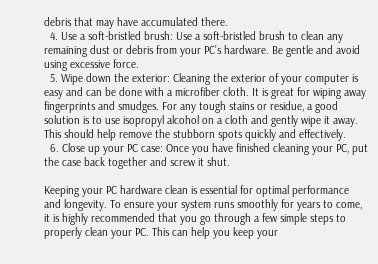debris that may have accumulated there.
  4. Use a soft-bristled brush: Use a soft-bristled brush to clean any remaining dust or debris from your PC’s hardware. Be gentle and avoid using excessive force.
  5. Wipe down the exterior: Cleaning the exterior of your computer is easy and can be done with a microfiber cloth. It is great for wiping away fingerprints and smudges. For any tough stains or residue, a good solution is to use isopropyl alcohol on a cloth and gently wipe it away. This should help remove the stubborn spots quickly and effectively.
  6. Close up your PC case: Once you have finished cleaning your PC, put the case back together and screw it shut.

Keeping your PC hardware clean is essential for optimal performance and longevity. To ensure your system runs smoothly for years to come, it is highly recommended that you go through a few simple steps to properly clean your PC. This can help you keep your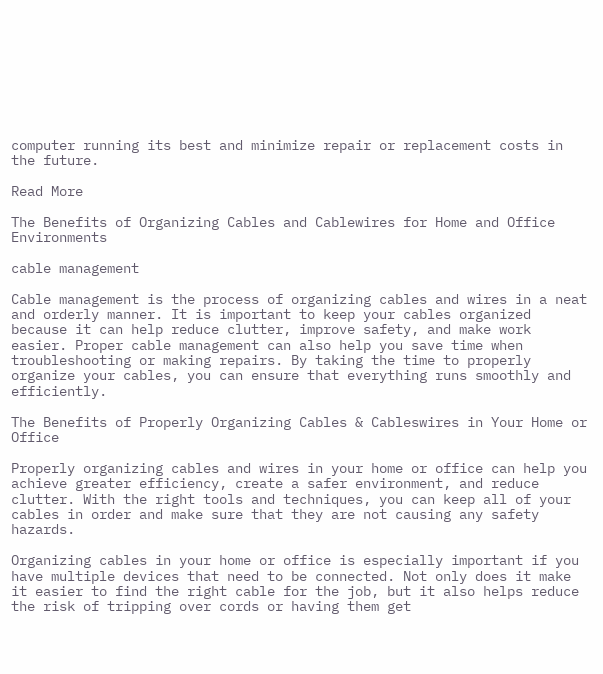computer running its best and minimize repair or replacement costs in the future.

Read More

The Benefits of Organizing Cables and Cablewires for Home and Office Environments

cable management

Cable management is the process of organizing cables and wires in a neat and orderly manner. It is important to keep your cables organized because it can help reduce clutter, improve safety, and make work easier. Proper cable management can also help you save time when troubleshooting or making repairs. By taking the time to properly organize your cables, you can ensure that everything runs smoothly and efficiently.

The Benefits of Properly Organizing Cables & Cableswires in Your Home or Office

Properly organizing cables and wires in your home or office can help you achieve greater efficiency, create a safer environment, and reduce clutter. With the right tools and techniques, you can keep all of your cables in order and make sure that they are not causing any safety hazards.

Organizing cables in your home or office is especially important if you have multiple devices that need to be connected. Not only does it make it easier to find the right cable for the job, but it also helps reduce the risk of tripping over cords or having them get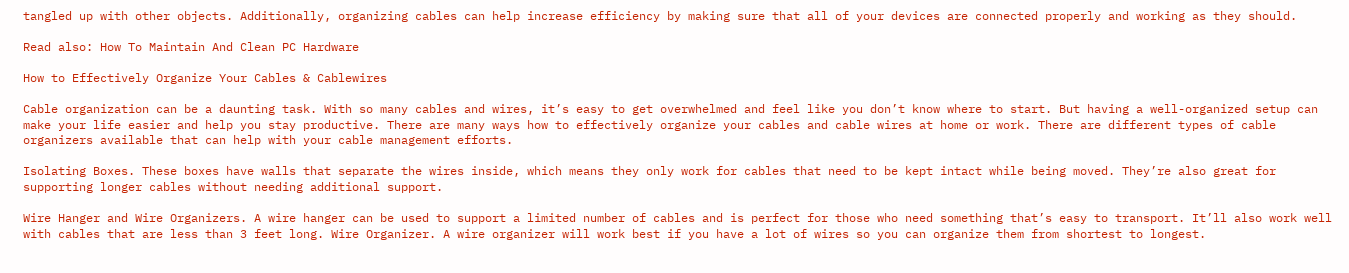tangled up with other objects. Additionally, organizing cables can help increase efficiency by making sure that all of your devices are connected properly and working as they should.

Read also: How To Maintain And Clean PC Hardware

How to Effectively Organize Your Cables & Cablewires

Cable organization can be a daunting task. With so many cables and wires, it’s easy to get overwhelmed and feel like you don’t know where to start. But having a well-organized setup can make your life easier and help you stay productive. There are many ways how to effectively organize your cables and cable wires at home or work. There are different types of cable organizers available that can help with your cable management efforts.

Isolating Boxes. These boxes have walls that separate the wires inside, which means they only work for cables that need to be kept intact while being moved. They’re also great for supporting longer cables without needing additional support.

Wire Hanger and Wire Organizers. A wire hanger can be used to support a limited number of cables and is perfect for those who need something that’s easy to transport. It’ll also work well with cables that are less than 3 feet long. Wire Organizer. A wire organizer will work best if you have a lot of wires so you can organize them from shortest to longest.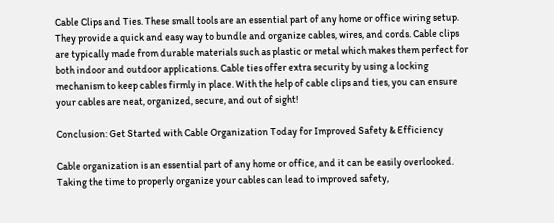Cable Clips and Ties. These small tools are an essential part of any home or office wiring setup. They provide a quick and easy way to bundle and organize cables, wires, and cords. Cable clips are typically made from durable materials such as plastic or metal which makes them perfect for both indoor and outdoor applications. Cable ties offer extra security by using a locking mechanism to keep cables firmly in place. With the help of cable clips and ties, you can ensure your cables are neat, organized, secure, and out of sight!

Conclusion: Get Started with Cable Organization Today for Improved Safety & Efficiency

Cable organization is an essential part of any home or office, and it can be easily overlooked. Taking the time to properly organize your cables can lead to improved safety,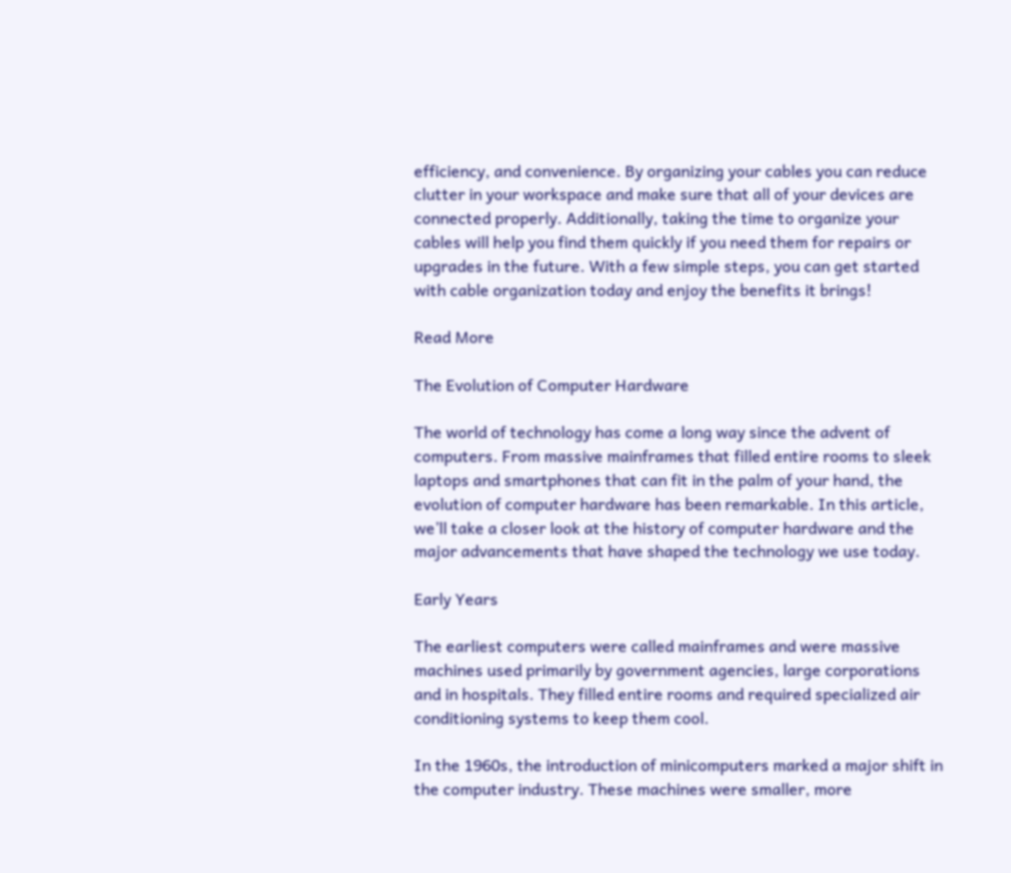efficiency, and convenience. By organizing your cables you can reduce clutter in your workspace and make sure that all of your devices are connected properly. Additionally, taking the time to organize your cables will help you find them quickly if you need them for repairs or upgrades in the future. With a few simple steps, you can get started with cable organization today and enjoy the benefits it brings!

Read More

The Evolution of Computer Hardware

The world of technology has come a long way since the advent of computers. From massive mainframes that filled entire rooms to sleek laptops and smartphones that can fit in the palm of your hand, the evolution of computer hardware has been remarkable. In this article, we’ll take a closer look at the history of computer hardware and the major advancements that have shaped the technology we use today.

Early Years

The earliest computers were called mainframes and were massive machines used primarily by government agencies, large corporations and in hospitals. They filled entire rooms and required specialized air conditioning systems to keep them cool.

In the 1960s, the introduction of minicomputers marked a major shift in the computer industry. These machines were smaller, more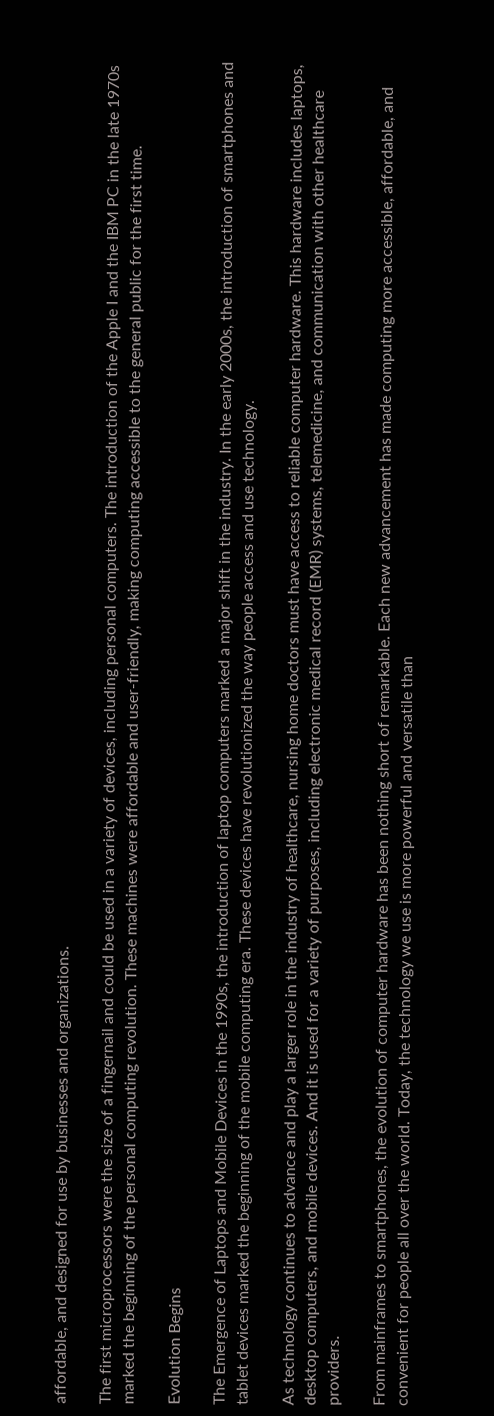affordable, and designed for use by businesses and organizations.

The first microprocessors were the size of a fingernail and could be used in a variety of devices, including personal computers. The introduction of the Apple I and the IBM PC in the late 1970s marked the beginning of the personal computing revolution. These machines were affordable and user-friendly, making computing accessible to the general public for the first time.

Evolution Begins

The Emergence of Laptops and Mobile Devices in the 1990s, the introduction of laptop computers marked a major shift in the industry. In the early 2000s, the introduction of smartphones and tablet devices marked the beginning of the mobile computing era. These devices have revolutionized the way people access and use technology.

As technology continues to advance and play a larger role in the industry of healthcare, nursing home doctors must have access to reliable computer hardware. This hardware includes laptops, desktop computers, and mobile devices. And it is used for a variety of purposes, including electronic medical record (EMR) systems, telemedicine, and communication with other healthcare providers.

From mainframes to smartphones, the evolution of computer hardware has been nothing short of remarkable. Each new advancement has made computing more accessible, affordable, and convenient for people all over the world. Today, the technology we use is more powerful and versatile than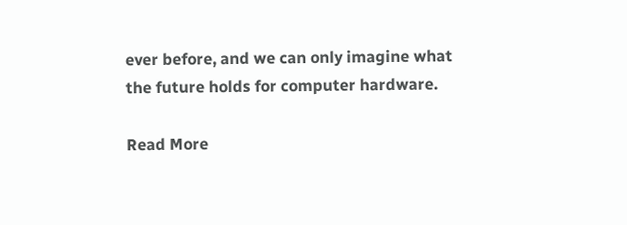ever before, and we can only imagine what the future holds for computer hardware.

Read More